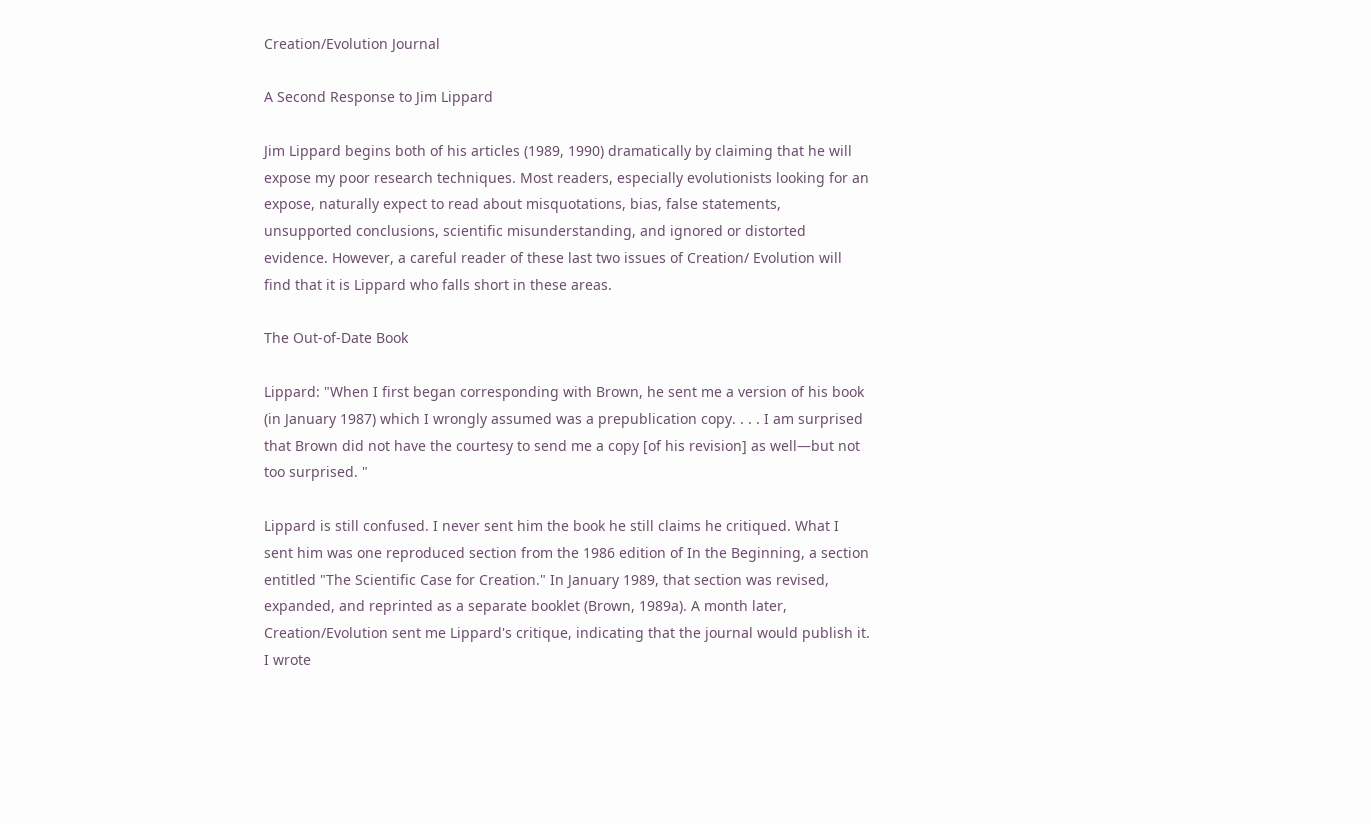Creation/Evolution Journal

A Second Response to Jim Lippard

Jim Lippard begins both of his articles (1989, 1990) dramatically by claiming that he will expose my poor research techniques. Most readers, especially evolutionists looking for an expose, naturally expect to read about misquotations, bias, false statements, unsupported conclusions, scientific misunderstanding, and ignored or distorted evidence. However, a careful reader of these last two issues of Creation/ Evolution will find that it is Lippard who falls short in these areas.

The Out-of-Date Book

Lippard: "When I first began corresponding with Brown, he sent me a version of his book (in January 1987) which I wrongly assumed was a prepublication copy. . . . I am surprised that Brown did not have the courtesy to send me a copy [of his revision] as well—but not too surprised. "

Lippard is still confused. I never sent him the book he still claims he critiqued. What I sent him was one reproduced section from the 1986 edition of In the Beginning, a section entitled "The Scientific Case for Creation." In January 1989, that section was revised, expanded, and reprinted as a separate booklet (Brown, 1989a). A month later, Creation/Evolution sent me Lippard's critique, indicating that the journal would publish it. I wrote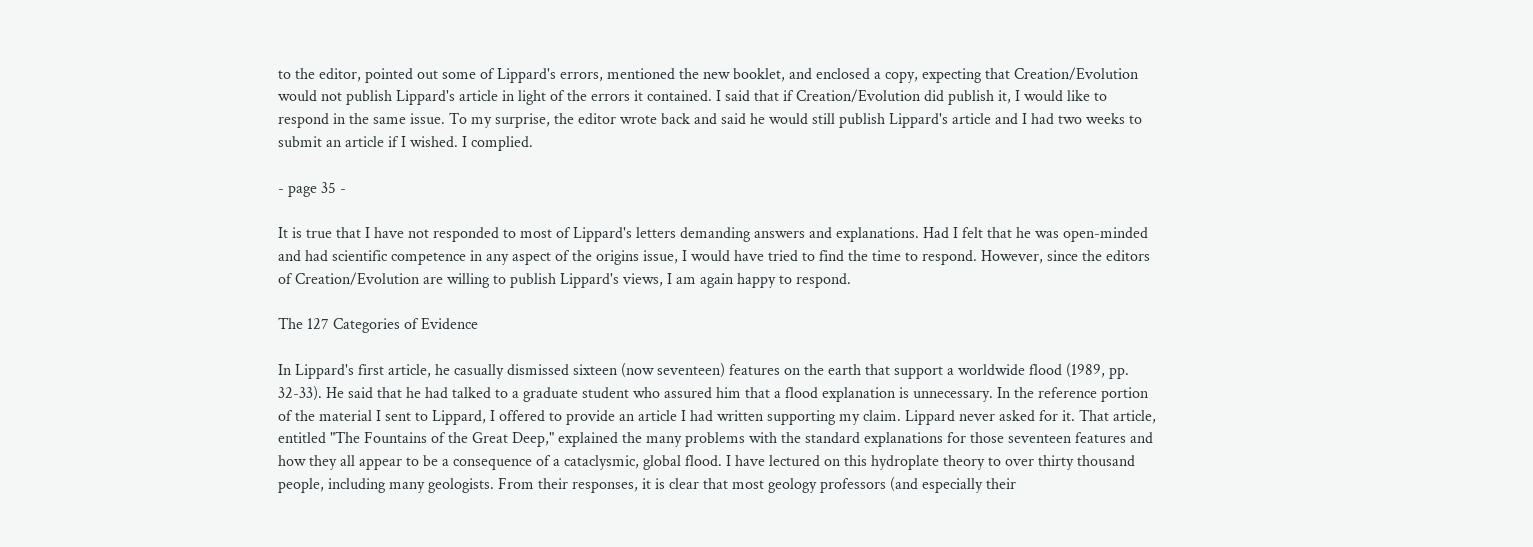to the editor, pointed out some of Lippard's errors, mentioned the new booklet, and enclosed a copy, expecting that Creation/Evolution would not publish Lippard's article in light of the errors it contained. I said that if Creation/Evolution did publish it, I would like to respond in the same issue. To my surprise, the editor wrote back and said he would still publish Lippard's article and I had two weeks to submit an article if I wished. I complied.

- page 35 -

It is true that I have not responded to most of Lippard's letters demanding answers and explanations. Had I felt that he was open-minded and had scientific competence in any aspect of the origins issue, I would have tried to find the time to respond. However, since the editors of Creation/Evolution are willing to publish Lippard's views, I am again happy to respond.

The 127 Categories of Evidence

In Lippard's first article, he casually dismissed sixteen (now seventeen) features on the earth that support a worldwide flood (1989, pp. 32-33). He said that he had talked to a graduate student who assured him that a flood explanation is unnecessary. In the reference portion of the material I sent to Lippard, I offered to provide an article I had written supporting my claim. Lippard never asked for it. That article, entitled "The Fountains of the Great Deep," explained the many problems with the standard explanations for those seventeen features and how they all appear to be a consequence of a cataclysmic, global flood. I have lectured on this hydroplate theory to over thirty thousand people, including many geologists. From their responses, it is clear that most geology professors (and especially their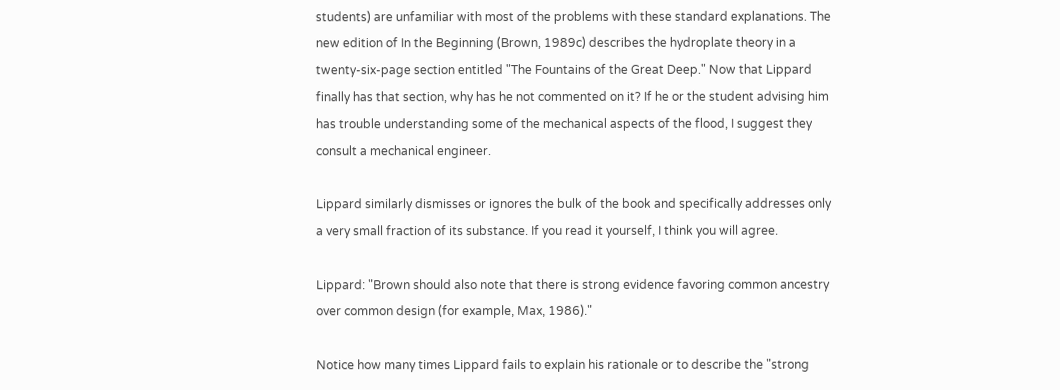students) are unfamiliar with most of the problems with these standard explanations. The new edition of In the Beginning (Brown, 1989c) describes the hydroplate theory in a twenty-six-page section entitled "The Fountains of the Great Deep." Now that Lippard finally has that section, why has he not commented on it? If he or the student advising him has trouble understanding some of the mechanical aspects of the flood, I suggest they consult a mechanical engineer.

Lippard similarly dismisses or ignores the bulk of the book and specifically addresses only a very small fraction of its substance. If you read it yourself, I think you will agree.

Lippard: "Brown should also note that there is strong evidence favoring common ancestry over common design (for example, Max, 1986)."

Notice how many times Lippard fails to explain his rationale or to describe the "strong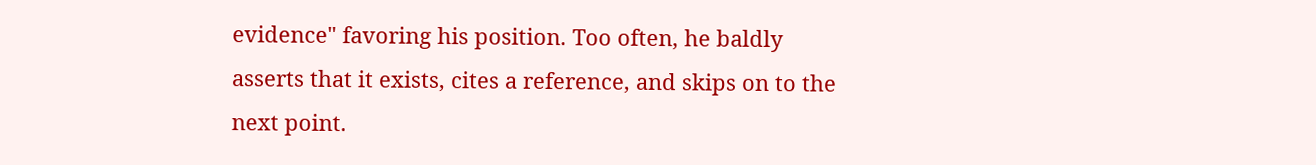evidence" favoring his position. Too often, he baldly asserts that it exists, cites a reference, and skips on to the next point.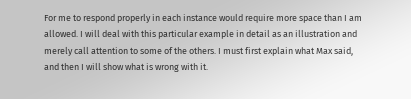For me to respond properly in each instance would require more space than I am allowed. I will deal with this particular example in detail as an illustration and merely call attention to some of the others. I must first explain what Max said, and then I will show what is wrong with it.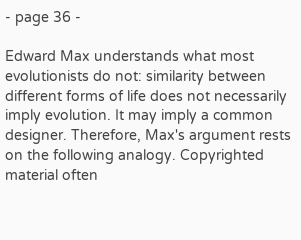- page 36 -

Edward Max understands what most evolutionists do not: similarity between different forms of life does not necessarily imply evolution. It may imply a common designer. Therefore, Max's argument rests on the following analogy. Copyrighted material often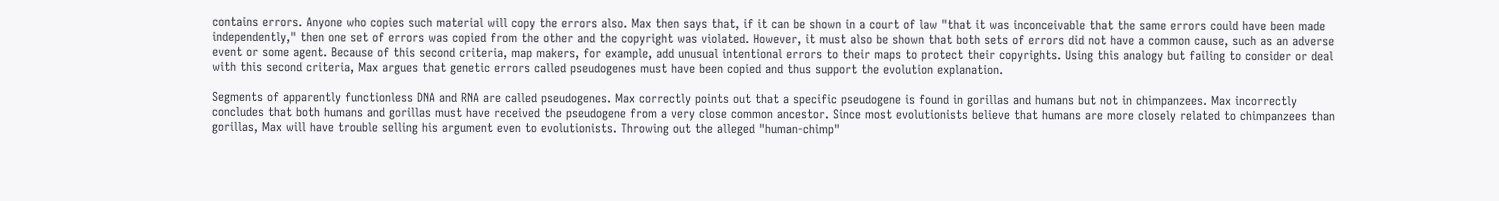contains errors. Anyone who copies such material will copy the errors also. Max then says that, if it can be shown in a court of law "that it was inconceivable that the same errors could have been made independently," then one set of errors was copied from the other and the copyright was violated. However, it must also be shown that both sets of errors did not have a common cause, such as an adverse event or some agent. Because of this second criteria, map makers, for example, add unusual intentional errors to their maps to protect their copyrights. Using this analogy but failing to consider or deal with this second criteria, Max argues that genetic errors called pseudogenes must have been copied and thus support the evolution explanation.

Segments of apparently functionless DNA and RNA are called pseudogenes. Max correctly points out that a specific pseudogene is found in gorillas and humans but not in chimpanzees. Max incorrectly concludes that both humans and gorillas must have received the pseudogene from a very close common ancestor. Since most evolutionists believe that humans are more closely related to chimpanzees than gorillas, Max will have trouble selling his argument even to evolutionists. Throwing out the alleged "human-chimp"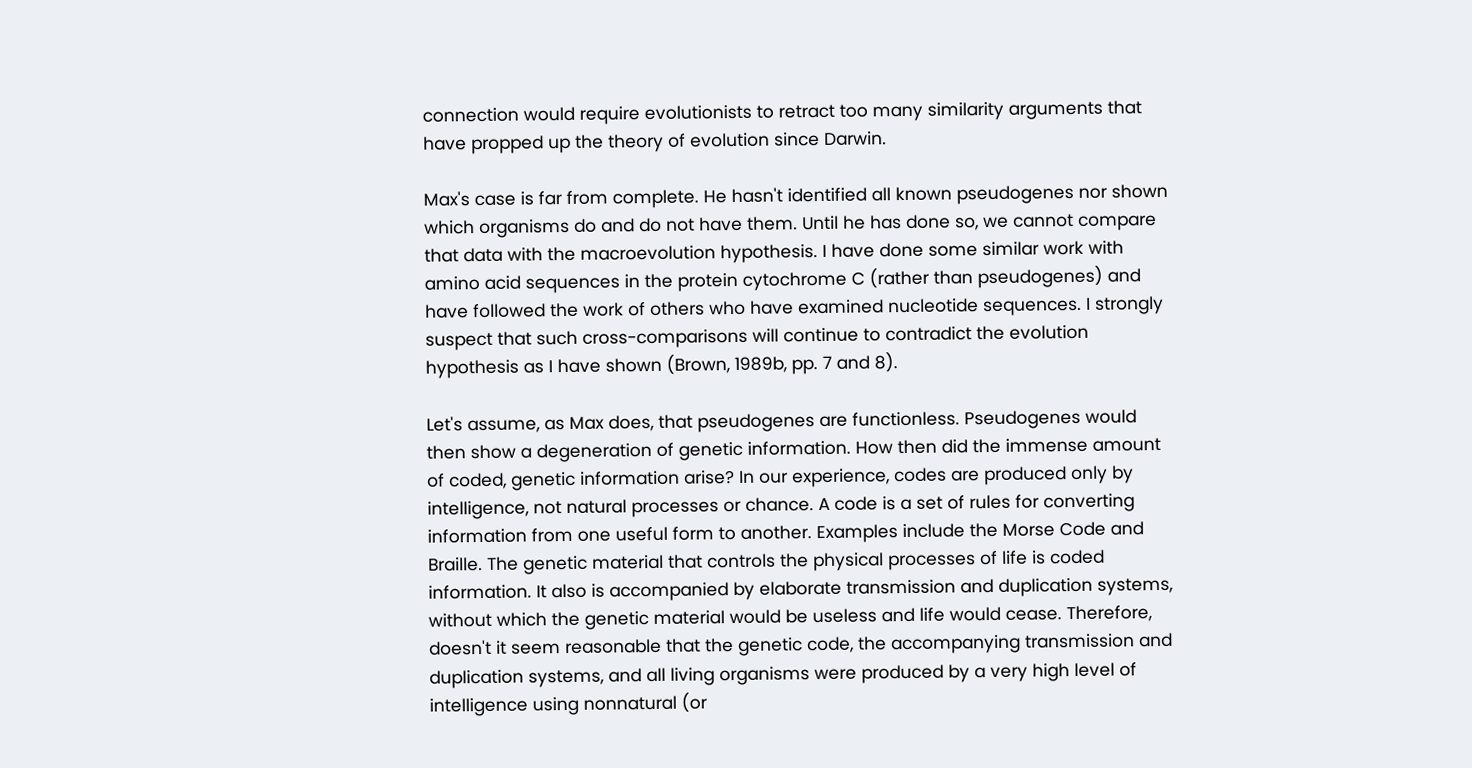connection would require evolutionists to retract too many similarity arguments that have propped up the theory of evolution since Darwin.

Max's case is far from complete. He hasn't identified all known pseudogenes nor shown which organisms do and do not have them. Until he has done so, we cannot compare that data with the macroevolution hypothesis. I have done some similar work with amino acid sequences in the protein cytochrome C (rather than pseudogenes) and have followed the work of others who have examined nucleotide sequences. I strongly suspect that such cross-comparisons will continue to contradict the evolution hypothesis as I have shown (Brown, 1989b, pp. 7 and 8).

Let's assume, as Max does, that pseudogenes are functionless. Pseudogenes would then show a degeneration of genetic information. How then did the immense amount of coded, genetic information arise? In our experience, codes are produced only by intelligence, not natural processes or chance. A code is a set of rules for converting information from one useful form to another. Examples include the Morse Code and Braille. The genetic material that controls the physical processes of life is coded information. It also is accompanied by elaborate transmission and duplication systems, without which the genetic material would be useless and life would cease. Therefore, doesn't it seem reasonable that the genetic code, the accompanying transmission and duplication systems, and all living organisms were produced by a very high level of intelligence using nonnatural (or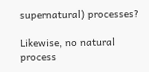supernatural) processes?

Likewise, no natural process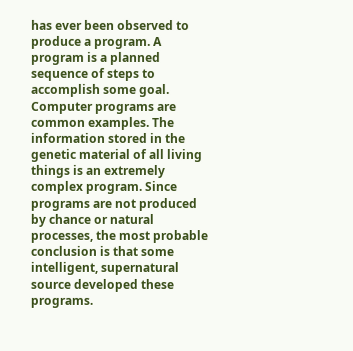has ever been observed to produce a program. A program is a planned sequence of steps to accomplish some goal. Computer programs are common examples. The information stored in the genetic material of all living things is an extremely complex program. Since programs are not produced by chance or natural processes, the most probable conclusion is that some intelligent, supernatural source developed these programs.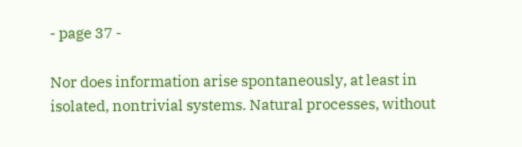- page 37 -

Nor does information arise spontaneously, at least in isolated, nontrivial systems. Natural processes, without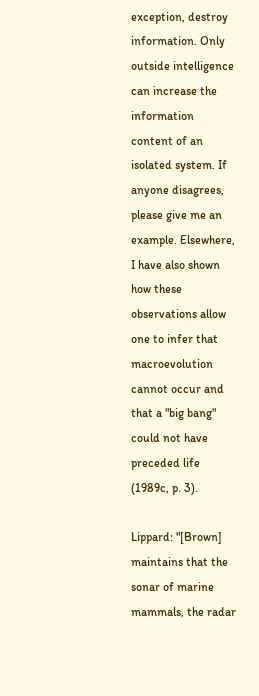exception, destroy information. Only outside intelligence can increase the information content of an isolated system. If anyone disagrees, please give me an example. Elsewhere, I have also shown how these observations allow one to infer that macroevolution cannot occur and that a "big bang" could not have preceded life (1989c, p. 3).

Lippard: "[Brown] maintains that the sonar of marine mammals, the radar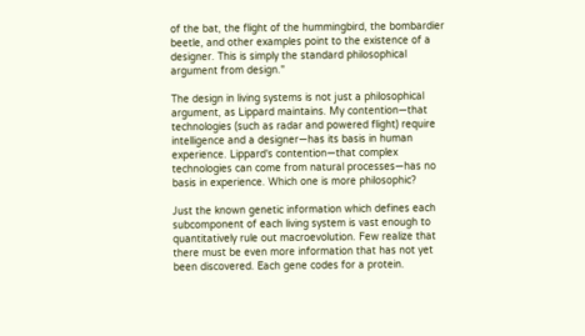of the bat, the flight of the hummingbird, the bombardier beetle, and other examples point to the existence of a designer. This is simply the standard philosophical argument from design."

The design in living systems is not just a philosophical argument, as Lippard maintains. My contention—that technologies (such as radar and powered flight) require intelligence and a designer—has its basis in human experience. Lippard's contention—that complex technologies can come from natural processes—has no basis in experience. Which one is more philosophic?

Just the known genetic information which defines each subcomponent of each living system is vast enough to quantitatively rule out macroevolution. Few realize that there must be even more information that has not yet been discovered. Each gene codes for a protein.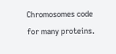Chromosomes code for many proteins.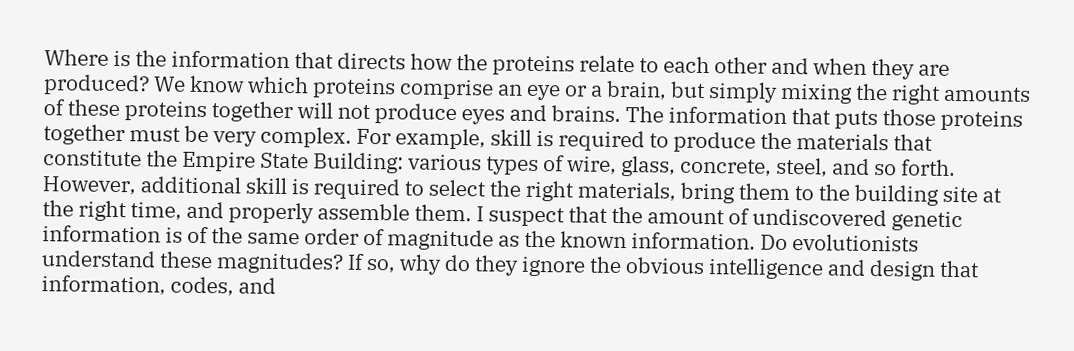Where is the information that directs how the proteins relate to each other and when they are produced? We know which proteins comprise an eye or a brain, but simply mixing the right amounts of these proteins together will not produce eyes and brains. The information that puts those proteins together must be very complex. For example, skill is required to produce the materials that constitute the Empire State Building: various types of wire, glass, concrete, steel, and so forth. However, additional skill is required to select the right materials, bring them to the building site at the right time, and properly assemble them. I suspect that the amount of undiscovered genetic information is of the same order of magnitude as the known information. Do evolutionists understand these magnitudes? If so, why do they ignore the obvious intelligence and design that information, codes, and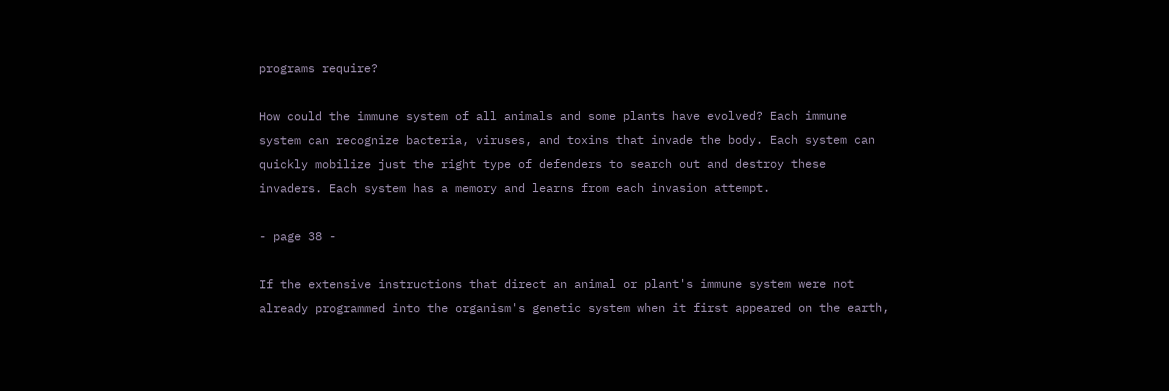programs require?

How could the immune system of all animals and some plants have evolved? Each immune system can recognize bacteria, viruses, and toxins that invade the body. Each system can quickly mobilize just the right type of defenders to search out and destroy these invaders. Each system has a memory and learns from each invasion attempt.

- page 38 -

If the extensive instructions that direct an animal or plant's immune system were not already programmed into the organism's genetic system when it first appeared on the earth,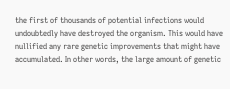the first of thousands of potential infections would undoubtedly have destroyed the organism. This would have nullified any rare genetic improvements that might have accumulated. In other words, the large amount of genetic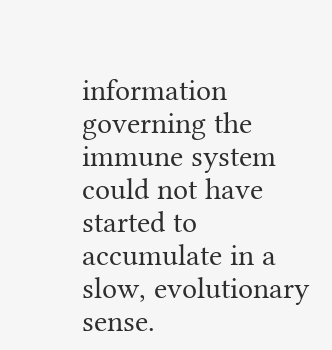information governing the immune system could not have started to accumulate in a slow, evolutionary sense.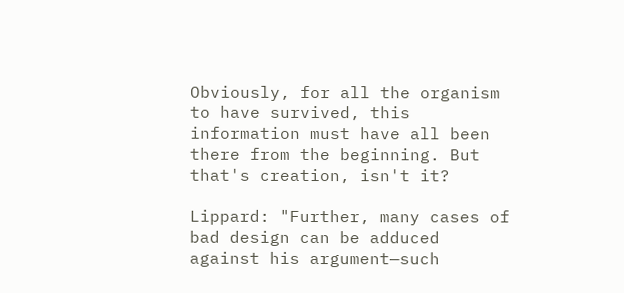Obviously, for all the organism to have survived, this information must have all been there from the beginning. But that's creation, isn't it?

Lippard: "Further, many cases of bad design can be adduced against his argument—such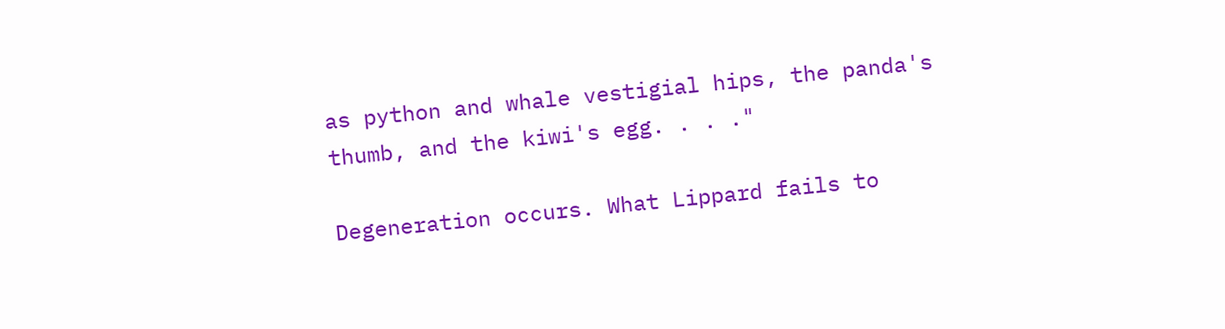as python and whale vestigial hips, the panda's thumb, and the kiwi's egg. . . ."

Degeneration occurs. What Lippard fails to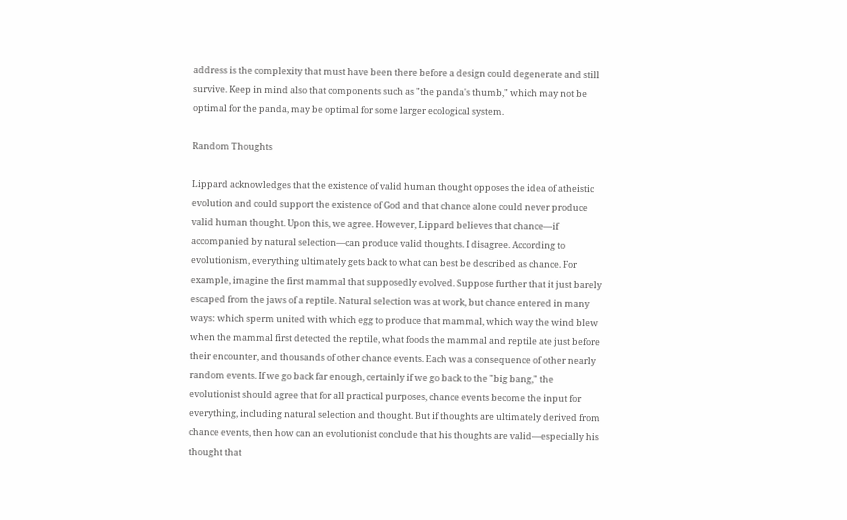address is the complexity that must have been there before a design could degenerate and still survive. Keep in mind also that components such as "the panda's thumb," which may not be optimal for the panda, may be optimal for some larger ecological system.

Random Thoughts

Lippard acknowledges that the existence of valid human thought opposes the idea of atheistic evolution and could support the existence of God and that chance alone could never produce valid human thought. Upon this, we agree. However, Lippard believes that chance—if accompanied by natural selection—can produce valid thoughts. I disagree. According to evolutionism, everything ultimately gets back to what can best be described as chance. For example, imagine the first mammal that supposedly evolved. Suppose further that it just barely escaped from the jaws of a reptile. Natural selection was at work, but chance entered in many ways: which sperm united with which egg to produce that mammal, which way the wind blew when the mammal first detected the reptile, what foods the mammal and reptile ate just before their encounter, and thousands of other chance events. Each was a consequence of other nearly random events. If we go back far enough, certainly if we go back to the "big bang," the evolutionist should agree that for all practical purposes, chance events become the input for everything, including natural selection and thought. But if thoughts are ultimately derived from chance events, then how can an evolutionist conclude that his thoughts are valid—especially his thought that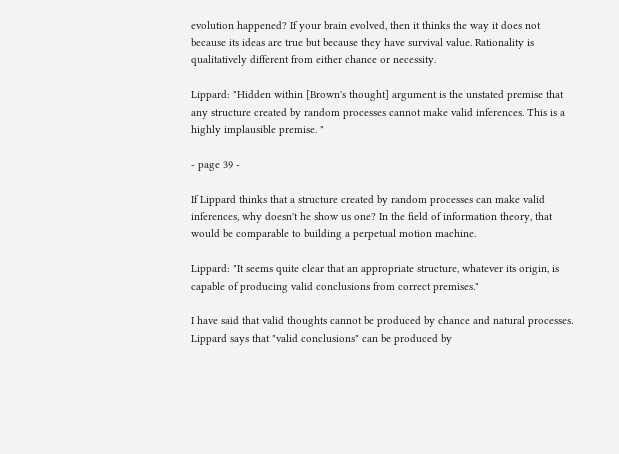evolution happened? If your brain evolved, then it thinks the way it does not because its ideas are true but because they have survival value. Rationality is qualitatively different from either chance or necessity.

Lippard: "Hidden within [Brown's thought] argument is the unstated premise that any structure created by random processes cannot make valid inferences. This is a highly implausible premise. "

- page 39 -

If Lippard thinks that a structure created by random processes can make valid inferences, why doesn't he show us one? In the field of information theory, that would be comparable to building a perpetual motion machine.

Lippard: "It seems quite clear that an appropriate structure, whatever its origin, is capable of producing valid conclusions from correct premises."

I have said that valid thoughts cannot be produced by chance and natural processes. Lippard says that "valid conclusions" can be produced by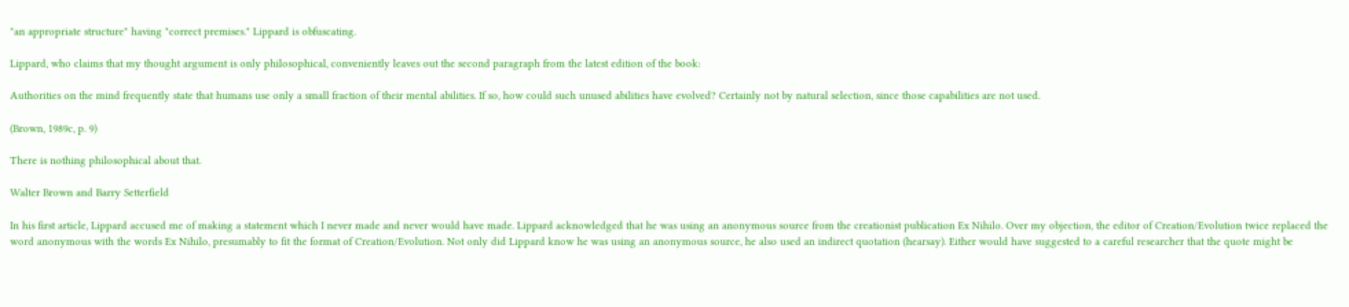"an appropriate structure" having "correct premises." Lippard is obfuscating.

Lippard, who claims that my thought argument is only philosophical, conveniently leaves out the second paragraph from the latest edition of the book:

Authorities on the mind frequently state that humans use only a small fraction of their mental abilities. If so, how could such unused abilities have evolved? Certainly not by natural selection, since those capabilities are not used.

(Brown, 1989c, p. 9)

There is nothing philosophical about that.

Walter Brown and Barry Setterfield

In his first article, Lippard accused me of making a statement which I never made and never would have made. Lippard acknowledged that he was using an anonymous source from the creationist publication Ex Nihilo. Over my objection, the editor of Creation/Evolution twice replaced the word anonymous with the words Ex Nihilo, presumably to fit the format of Creation/Evolution. Not only did Lippard know he was using an anonymous source, he also used an indirect quotation (hearsay). Either would have suggested to a careful researcher that the quote might be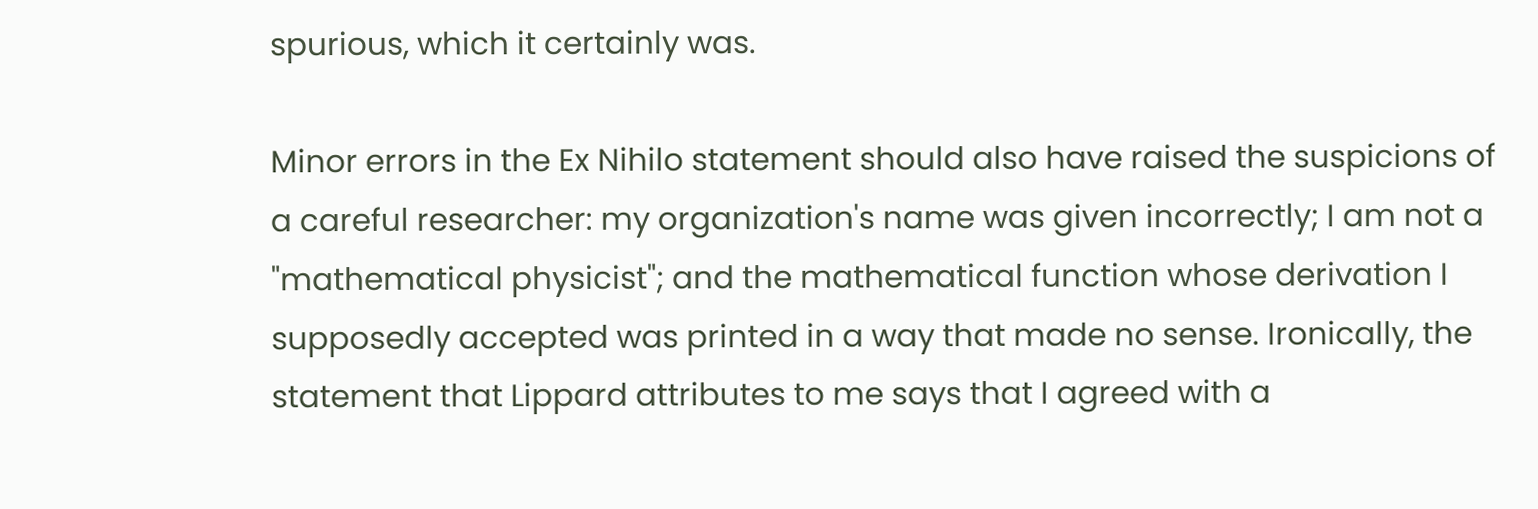spurious, which it certainly was.

Minor errors in the Ex Nihilo statement should also have raised the suspicions of a careful researcher: my organization's name was given incorrectly; I am not a "mathematical physicist"; and the mathematical function whose derivation I supposedly accepted was printed in a way that made no sense. Ironically, the statement that Lippard attributes to me says that I agreed with a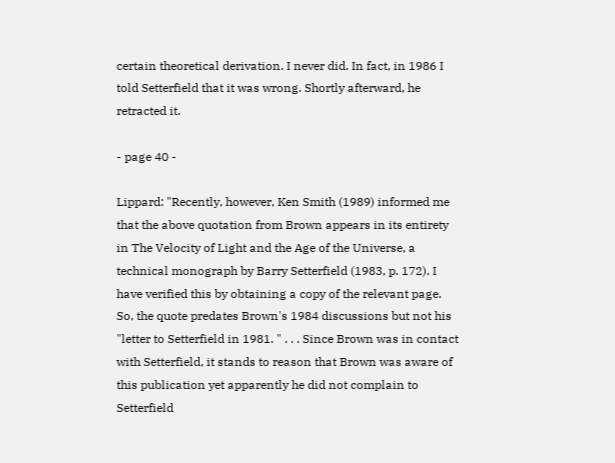certain theoretical derivation. I never did. In fact, in 1986 I told Setterfield that it was wrong. Shortly afterward, he retracted it.

- page 40 -

Lippard: "Recently, however, Ken Smith (1989) informed me that the above quotation from Brown appears in its entirety in The Velocity of Light and the Age of the Universe, a technical monograph by Barry Setterfield (1983, p. 172). I have verified this by obtaining a copy of the relevant page. So, the quote predates Brown's 1984 discussions but not his "letter to Setterfield in 1981. " . . . Since Brown was in contact with Setterfield, it stands to reason that Brown was aware of this publication yet apparently he did not complain to Setterfield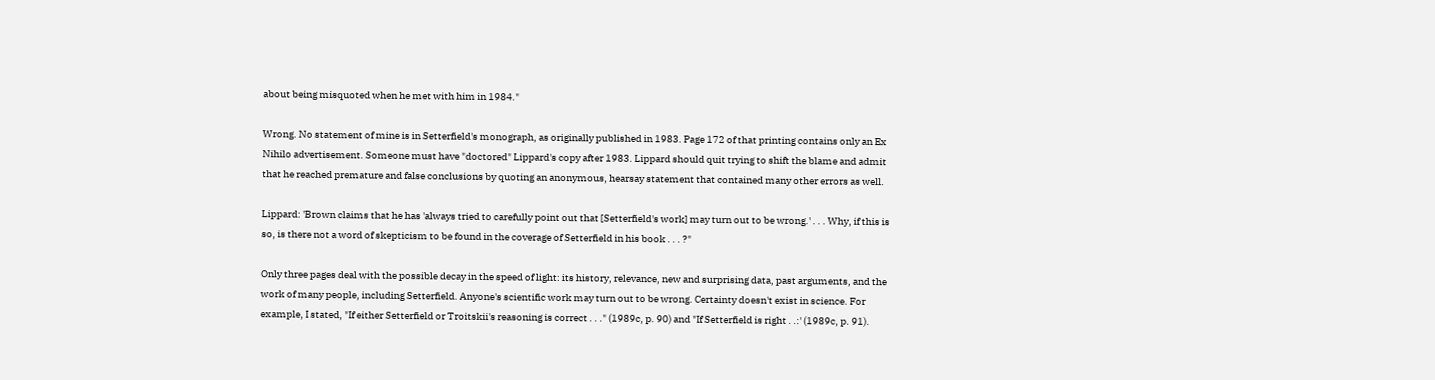about being misquoted when he met with him in 1984."

Wrong. No statement of mine is in Setterfield's monograph, as originally published in 1983. Page 172 of that printing contains only an Ex Nihilo advertisement. Someone must have "doctored" Lippard's copy after 1983. Lippard should quit trying to shift the blame and admit that he reached premature and false conclusions by quoting an anonymous, hearsay statement that contained many other errors as well.

Lippard: 'Brown claims that he has 'always tried to carefully point out that [Setterfield's work] may turn out to be wrong.' . . . Why, if this is so, is there not a word of skepticism to be found in the coverage of Setterfield in his book . . . ?"

Only three pages deal with the possible decay in the speed of light: its history, relevance, new and surprising data, past arguments, and the work of many people, including Setterfield. Anyone's scientific work may turn out to be wrong. Certainty doesn't exist in science. For example, I stated, "If either Setterfield or Troitskii's reasoning is correct . . ." (1989c, p. 90) and "If Setterfield is right . .:' (1989c, p. 91).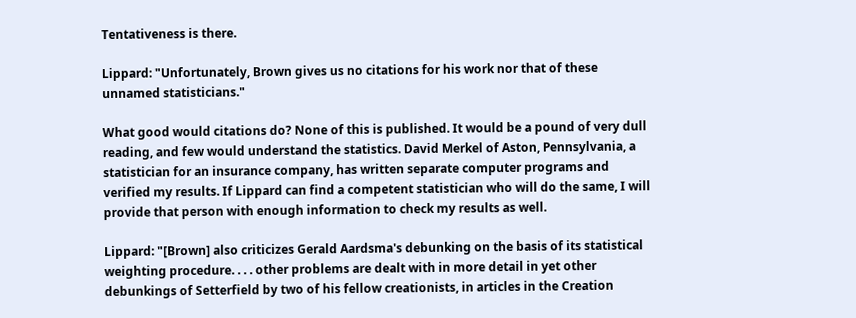Tentativeness is there.

Lippard: "Unfortunately, Brown gives us no citations for his work nor that of these unnamed statisticians."

What good would citations do? None of this is published. It would be a pound of very dull reading, and few would understand the statistics. David Merkel of Aston, Pennsylvania, a statistician for an insurance company, has written separate computer programs and verified my results. If Lippard can find a competent statistician who will do the same, I will provide that person with enough information to check my results as well.

Lippard: "[Brown] also criticizes Gerald Aardsma's debunking on the basis of its statistical weighting procedure. . . . other problems are dealt with in more detail in yet other debunkings of Setterfield by two of his fellow creationists, in articles in the Creation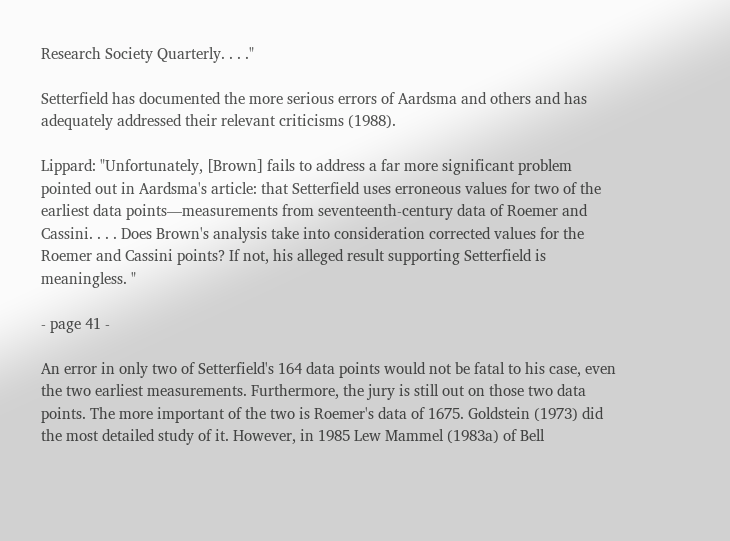Research Society Quarterly. . . ."

Setterfield has documented the more serious errors of Aardsma and others and has adequately addressed their relevant criticisms (1988).

Lippard: "Unfortunately, [Brown] fails to address a far more significant problem pointed out in Aardsma's article: that Setterfield uses erroneous values for two of the earliest data points—measurements from seventeenth-century data of Roemer and Cassini. . . . Does Brown's analysis take into consideration corrected values for the Roemer and Cassini points? If not, his alleged result supporting Setterfield is meaningless. "

- page 41 -

An error in only two of Setterfield's 164 data points would not be fatal to his case, even the two earliest measurements. Furthermore, the jury is still out on those two data points. The more important of the two is Roemer's data of 1675. Goldstein (1973) did the most detailed study of it. However, in 1985 Lew Mammel (1983a) of Bell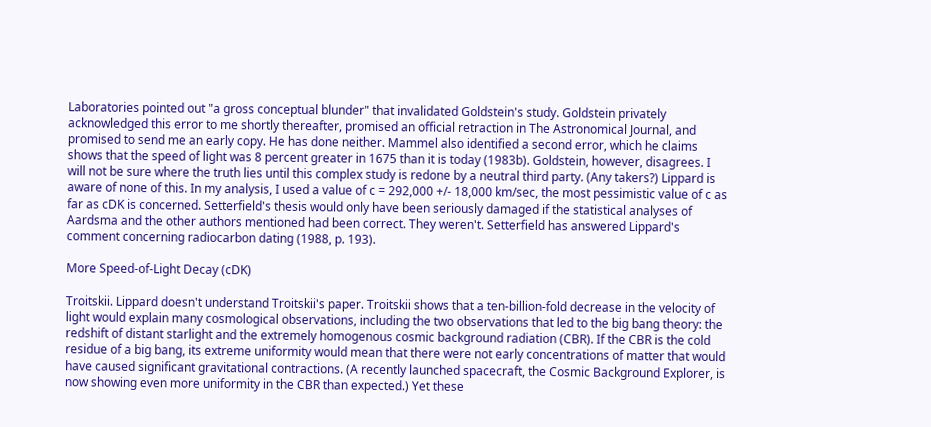Laboratories pointed out "a gross conceptual blunder" that invalidated Goldstein's study. Goldstein privately acknowledged this error to me shortly thereafter, promised an official retraction in The Astronomical Journal, and promised to send me an early copy. He has done neither. Mammel also identified a second error, which he claims shows that the speed of light was 8 percent greater in 1675 than it is today (1983b). Goldstein, however, disagrees. I will not be sure where the truth lies until this complex study is redone by a neutral third party. (Any takers?) Lippard is aware of none of this. In my analysis, I used a value of c = 292,000 +/- 18,000 km/sec, the most pessimistic value of c as far as cDK is concerned. Setterfield's thesis would only have been seriously damaged if the statistical analyses of Aardsma and the other authors mentioned had been correct. They weren't. Setterfield has answered Lippard's comment concerning radiocarbon dating (1988, p. 193).

More Speed-of-Light Decay (cDK)

Troitskii. Lippard doesn't understand Troitskii's paper. Troitskii shows that a ten-billion-fold decrease in the velocity of light would explain many cosmological observations, including the two observations that led to the big bang theory: the redshift of distant starlight and the extremely homogenous cosmic background radiation (CBR). If the CBR is the cold residue of a big bang, its extreme uniformity would mean that there were not early concentrations of matter that would have caused significant gravitational contractions. (A recently launched spacecraft, the Cosmic Background Explorer, is now showing even more uniformity in the CBR than expected.) Yet these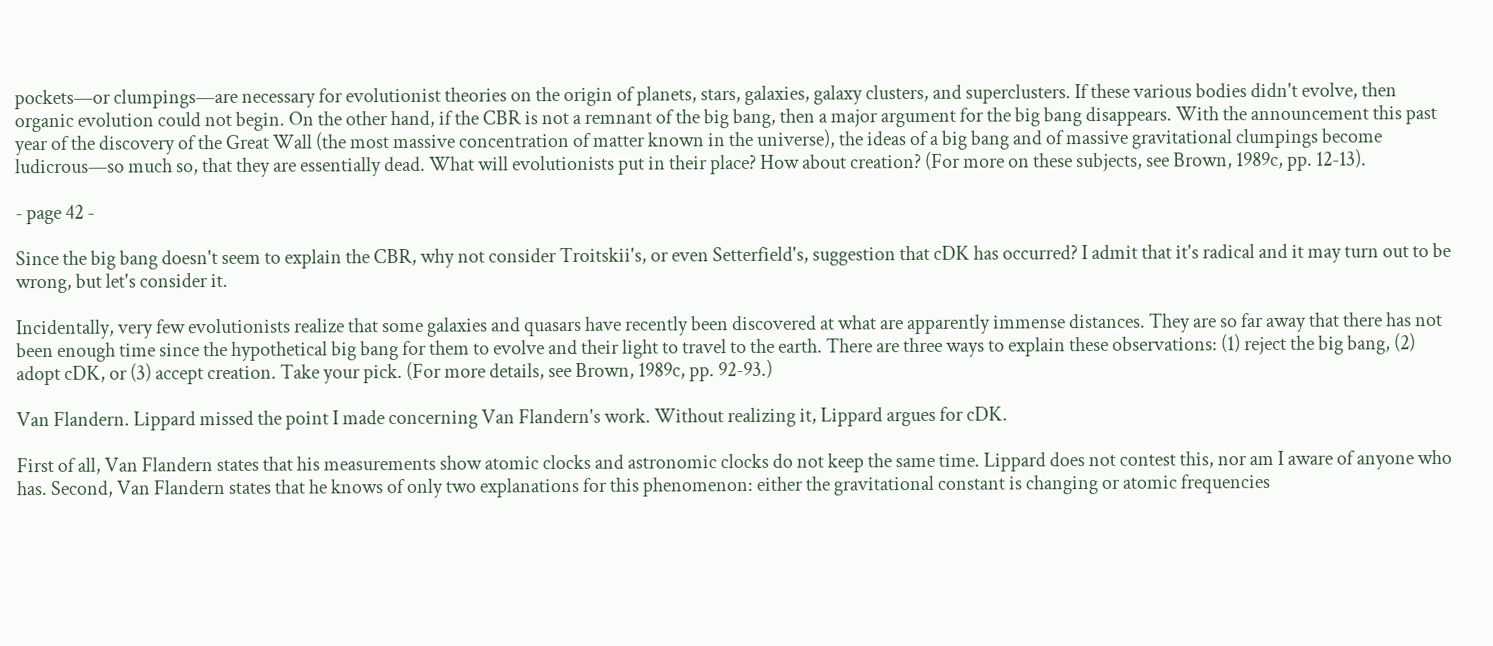pockets—or clumpings—are necessary for evolutionist theories on the origin of planets, stars, galaxies, galaxy clusters, and superclusters. If these various bodies didn't evolve, then organic evolution could not begin. On the other hand, if the CBR is not a remnant of the big bang, then a major argument for the big bang disappears. With the announcement this past year of the discovery of the Great Wall (the most massive concentration of matter known in the universe), the ideas of a big bang and of massive gravitational clumpings become ludicrous—so much so, that they are essentially dead. What will evolutionists put in their place? How about creation? (For more on these subjects, see Brown, 1989c, pp. 12-13).

- page 42 -

Since the big bang doesn't seem to explain the CBR, why not consider Troitskii's, or even Setterfield's, suggestion that cDK has occurred? I admit that it's radical and it may turn out to be wrong, but let's consider it.

Incidentally, very few evolutionists realize that some galaxies and quasars have recently been discovered at what are apparently immense distances. They are so far away that there has not been enough time since the hypothetical big bang for them to evolve and their light to travel to the earth. There are three ways to explain these observations: (1) reject the big bang, (2) adopt cDK, or (3) accept creation. Take your pick. (For more details, see Brown, 1989c, pp. 92-93.)

Van Flandern. Lippard missed the point I made concerning Van Flandern's work. Without realizing it, Lippard argues for cDK.

First of all, Van Flandern states that his measurements show atomic clocks and astronomic clocks do not keep the same time. Lippard does not contest this, nor am I aware of anyone who has. Second, Van Flandern states that he knows of only two explanations for this phenomenon: either the gravitational constant is changing or atomic frequencies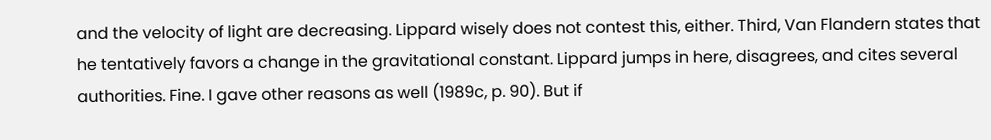and the velocity of light are decreasing. Lippard wisely does not contest this, either. Third, Van Flandern states that he tentatively favors a change in the gravitational constant. Lippard jumps in here, disagrees, and cites several authorities. Fine. I gave other reasons as well (1989c, p. 90). But if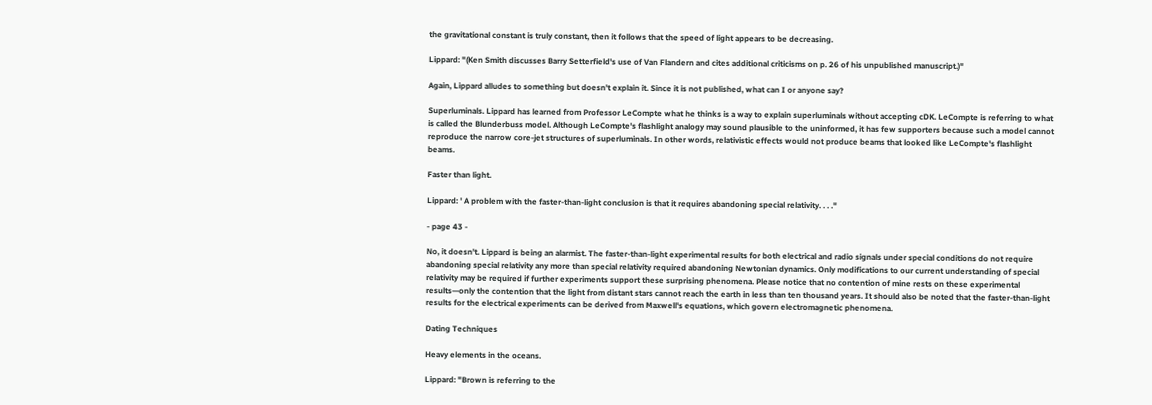the gravitational constant is truly constant, then it follows that the speed of light appears to be decreasing.

Lippard: "(Ken Smith discusses Barry Setterfield's use of Van Flandern and cites additional criticisms on p. 26 of his unpublished manuscript.)"

Again, Lippard alludes to something but doesn't explain it. Since it is not published, what can I or anyone say?

Superluminals. Lippard has learned from Professor LeCompte what he thinks is a way to explain superluminals without accepting cDK. LeCompte is referring to what is called the Blunderbuss model. Although LeCompte's flashlight analogy may sound plausible to the uninformed, it has few supporters because such a model cannot reproduce the narrow core-jet structures of superluminals. In other words, relativistic effects would not produce beams that looked like LeCompte's flashlight beams.

Faster than light.

Lippard: ' A problem with the faster-than-light conclusion is that it requires abandoning special relativity. . . ."

- page 43 -

No, it doesn't. Lippard is being an alarmist. The faster-than-light experimental results for both electrical and radio signals under special conditions do not require abandoning special relativity any more than special relativity required abandoning Newtonian dynamics. Only modifications to our current understanding of special relativity may be required if further experiments support these surprising phenomena. Please notice that no contention of mine rests on these experimental results—only the contention that the light from distant stars cannot reach the earth in less than ten thousand years. It should also be noted that the faster-than-light results for the electrical experiments can be derived from Maxwell's equations, which govern electromagnetic phenomena.

Dating Techniques

Heavy elements in the oceans.

Lippard: "Brown is referring to the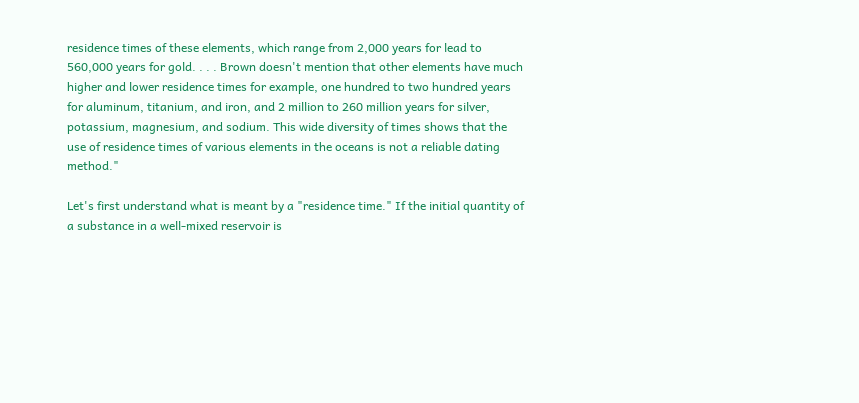residence times of these elements, which range from 2,000 years for lead to 560,000 years for gold. . . . Brown doesn't mention that other elements have much higher and lower residence times for example, one hundred to two hundred years for aluminum, titanium, and iron, and 2 million to 260 million years for silver, potassium, magnesium, and sodium. This wide diversity of times shows that the use of residence times of various elements in the oceans is not a reliable dating method."

Let's first understand what is meant by a "residence time." If the initial quantity of a substance in a well-mixed reservoir is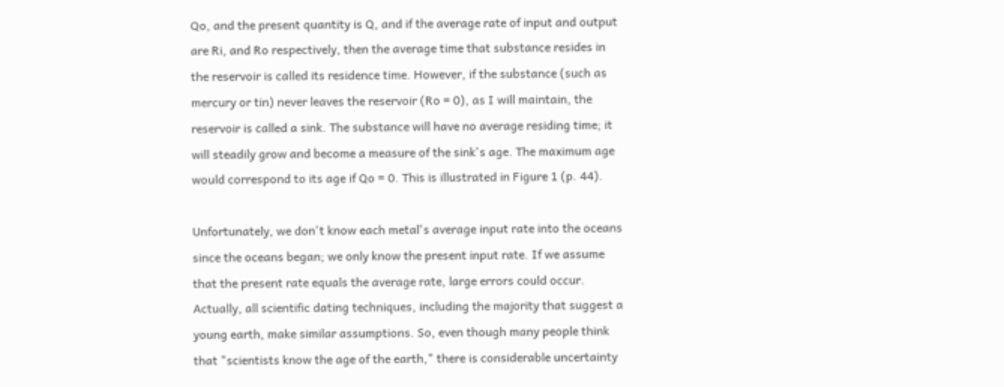Qo, and the present quantity is Q, and if the average rate of input and output are Ri, and Ro respectively, then the average time that substance resides in the reservoir is called its residence time. However, if the substance (such as mercury or tin) never leaves the reservoir (Ro = 0), as I will maintain, the reservoir is called a sink. The substance will have no average residing time; it will steadily grow and become a measure of the sink's age. The maximum age would correspond to its age if Qo = 0. This is illustrated in Figure 1 (p. 44).

Unfortunately, we don't know each metal's average input rate into the oceans since the oceans began; we only know the present input rate. If we assume that the present rate equals the average rate, large errors could occur. Actually, all scientific dating techniques, including the majority that suggest a young earth, make similar assumptions. So, even though many people think that "scientists know the age of the earth," there is considerable uncertainty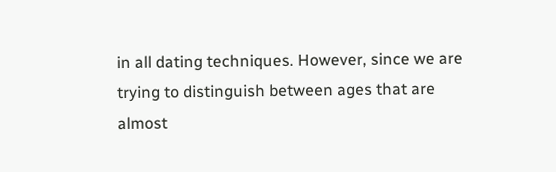in all dating techniques. However, since we are trying to distinguish between ages that are almost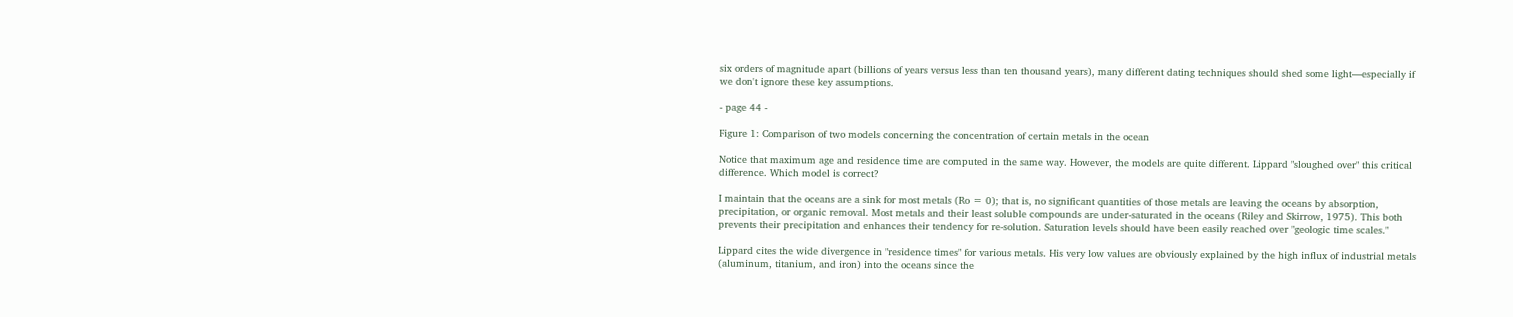six orders of magnitude apart (billions of years versus less than ten thousand years), many different dating techniques should shed some light—especially if we don't ignore these key assumptions.

- page 44 -

Figure 1: Comparison of two models concerning the concentration of certain metals in the ocean

Notice that maximum age and residence time are computed in the same way. However, the models are quite different. Lippard "sloughed over" this critical difference. Which model is correct?

I maintain that the oceans are a sink for most metals (Ro = 0); that is, no significant quantities of those metals are leaving the oceans by absorption, precipitation, or organic removal. Most metals and their least soluble compounds are under-saturated in the oceans (Riley and Skirrow, 1975). This both prevents their precipitation and enhances their tendency for re-solution. Saturation levels should have been easily reached over "geologic time scales."

Lippard cites the wide divergence in "residence times" for various metals. His very low values are obviously explained by the high influx of industrial metals (aluminum, titanium, and iron) into the oceans since the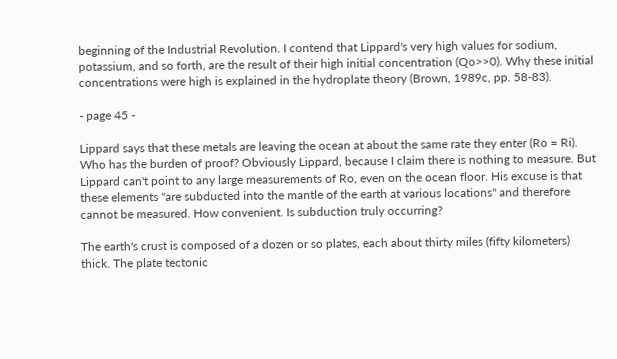beginning of the Industrial Revolution. I contend that Lippard's very high values for sodium, potassium, and so forth, are the result of their high initial concentration (Qo>>0). Why these initial concentrations were high is explained in the hydroplate theory (Brown, 1989c, pp. 58-83).

- page 45 -

Lippard says that these metals are leaving the ocean at about the same rate they enter (Ro = Ri). Who has the burden of proof? Obviously Lippard, because I claim there is nothing to measure. But Lippard can't point to any large measurements of Ro, even on the ocean floor. His excuse is that these elements "are subducted into the mantle of the earth at various locations" and therefore cannot be measured. How convenient. Is subduction truly occurring?

The earth's crust is composed of a dozen or so plates, each about thirty miles (fifty kilometers) thick. The plate tectonic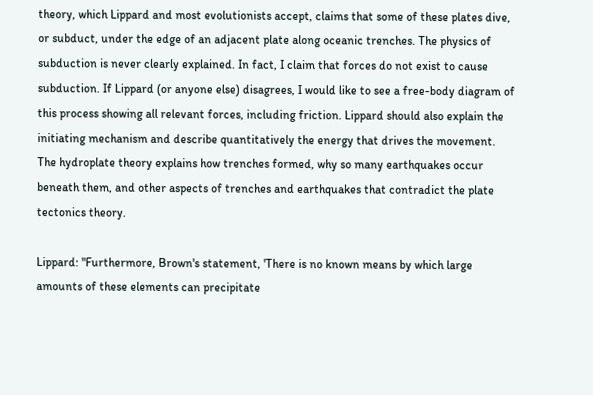theory, which Lippard and most evolutionists accept, claims that some of these plates dive, or subduct, under the edge of an adjacent plate along oceanic trenches. The physics of subduction is never clearly explained. In fact, I claim that forces do not exist to cause subduction. If Lippard (or anyone else) disagrees, I would like to see a free-body diagram of this process showing all relevant forces, including friction. Lippard should also explain the initiating mechanism and describe quantitatively the energy that drives the movement. The hydroplate theory explains how trenches formed, why so many earthquakes occur beneath them, and other aspects of trenches and earthquakes that contradict the plate tectonics theory.

Lippard: "Furthermore, Brown's statement, 'There is no known means by which large amounts of these elements can precipitate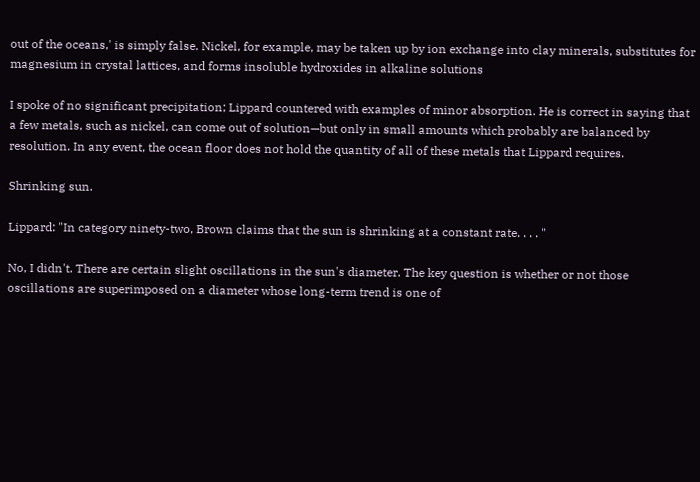out of the oceans,' is simply false. Nickel, for example, may be taken up by ion exchange into clay minerals, substitutes for magnesium in crystal lattices, and forms insoluble hydroxides in alkaline solutions

I spoke of no significant precipitation; Lippard countered with examples of minor absorption. He is correct in saying that a few metals, such as nickel, can come out of solution—but only in small amounts which probably are balanced by resolution. In any event, the ocean floor does not hold the quantity of all of these metals that Lippard requires.

Shrinking sun.

Lippard: "In category ninety-two, Brown claims that the sun is shrinking at a constant rate. . . . "

No, I didn't. There are certain slight oscillations in the sun's diameter. The key question is whether or not those oscillations are superimposed on a diameter whose long-term trend is one of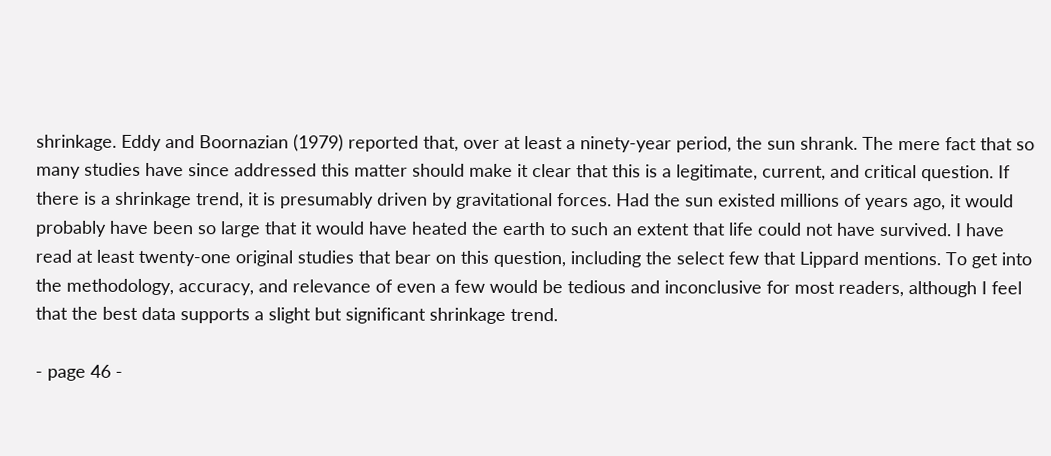shrinkage. Eddy and Boornazian (1979) reported that, over at least a ninety-year period, the sun shrank. The mere fact that so many studies have since addressed this matter should make it clear that this is a legitimate, current, and critical question. If there is a shrinkage trend, it is presumably driven by gravitational forces. Had the sun existed millions of years ago, it would probably have been so large that it would have heated the earth to such an extent that life could not have survived. I have read at least twenty-one original studies that bear on this question, including the select few that Lippard mentions. To get into the methodology, accuracy, and relevance of even a few would be tedious and inconclusive for most readers, although I feel that the best data supports a slight but significant shrinkage trend.

- page 46 -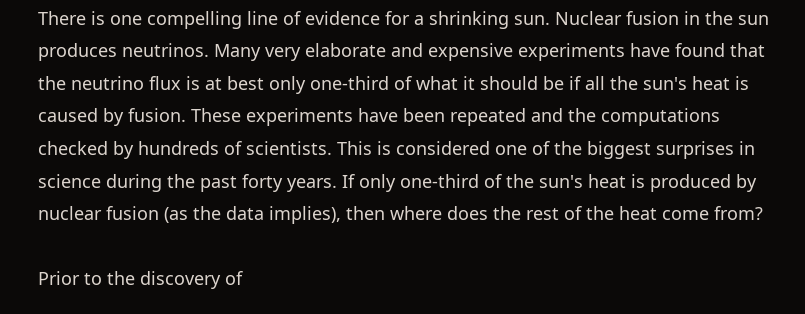There is one compelling line of evidence for a shrinking sun. Nuclear fusion in the sun produces neutrinos. Many very elaborate and expensive experiments have found that the neutrino flux is at best only one-third of what it should be if all the sun's heat is caused by fusion. These experiments have been repeated and the computations checked by hundreds of scientists. This is considered one of the biggest surprises in science during the past forty years. If only one-third of the sun's heat is produced by nuclear fusion (as the data implies), then where does the rest of the heat come from?

Prior to the discovery of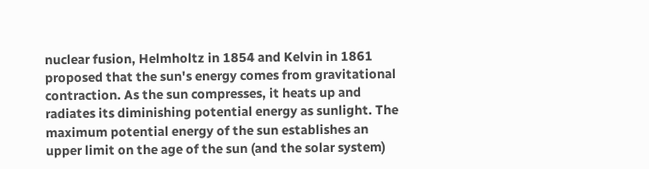nuclear fusion, Helmholtz in 1854 and Kelvin in 1861 proposed that the sun's energy comes from gravitational contraction. As the sun compresses, it heats up and radiates its diminishing potential energy as sunlight. The maximum potential energy of the sun establishes an upper limit on the age of the sun (and the solar system)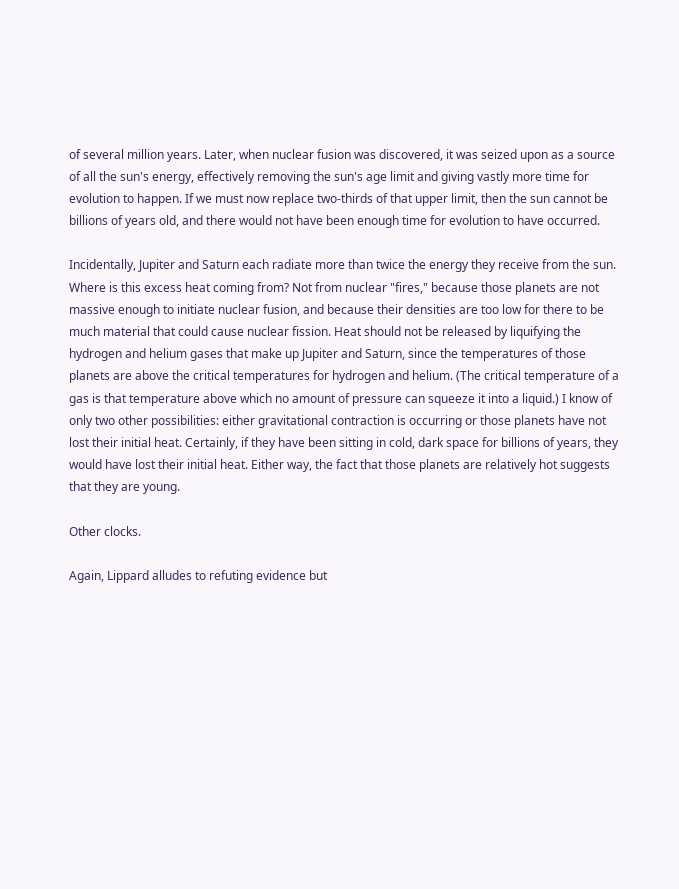of several million years. Later, when nuclear fusion was discovered, it was seized upon as a source of all the sun's energy, effectively removing the sun's age limit and giving vastly more time for evolution to happen. If we must now replace two-thirds of that upper limit, then the sun cannot be billions of years old, and there would not have been enough time for evolution to have occurred.

Incidentally, Jupiter and Saturn each radiate more than twice the energy they receive from the sun. Where is this excess heat coming from? Not from nuclear "fires," because those planets are not massive enough to initiate nuclear fusion, and because their densities are too low for there to be much material that could cause nuclear fission. Heat should not be released by liquifying the hydrogen and helium gases that make up Jupiter and Saturn, since the temperatures of those planets are above the critical temperatures for hydrogen and helium. (The critical temperature of a gas is that temperature above which no amount of pressure can squeeze it into a liquid.) I know of only two other possibilities: either gravitational contraction is occurring or those planets have not lost their initial heat. Certainly, if they have been sitting in cold, dark space for billions of years, they would have lost their initial heat. Either way, the fact that those planets are relatively hot suggests that they are young.

Other clocks.

Again, Lippard alludes to refuting evidence but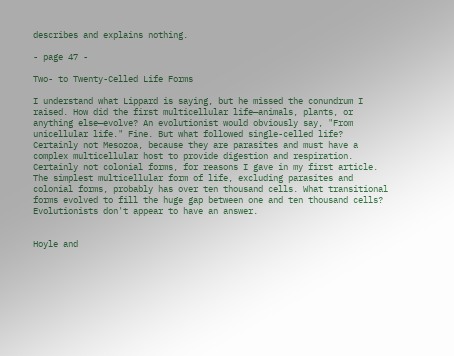describes and explains nothing.

- page 47 -

Two- to Twenty-Celled Life Forms

I understand what Lippard is saying, but he missed the conundrum I raised. How did the first multicellular life—animals, plants, or anything else—evolve? An evolutionist would obviously say, "From unicellular life." Fine. But what followed single-celled life? Certainly not Mesozoa, because they are parasites and must have a complex multicellular host to provide digestion and respiration. Certainly not colonial forms, for reasons I gave in my first article. The simplest multicellular form of life, excluding parasites and colonial forms, probably has over ten thousand cells. What transitional forms evolved to fill the huge gap between one and ten thousand cells? Evolutionists don't appear to have an answer.


Hoyle and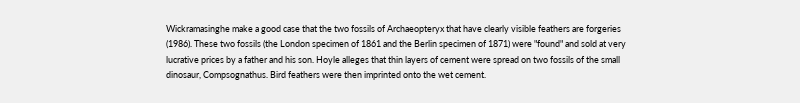Wickramasinghe make a good case that the two fossils of Archaeopteryx that have clearly visible feathers are forgeries (1986). These two fossils (the London specimen of 1861 and the Berlin specimen of 1871) were "found" and sold at very lucrative prices by a father and his son. Hoyle alleges that thin layers of cement were spread on two fossils of the small dinosaur, Compsognathus. Bird feathers were then imprinted onto the wet cement.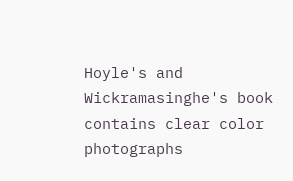Hoyle's and Wickramasinghe's book contains clear color photographs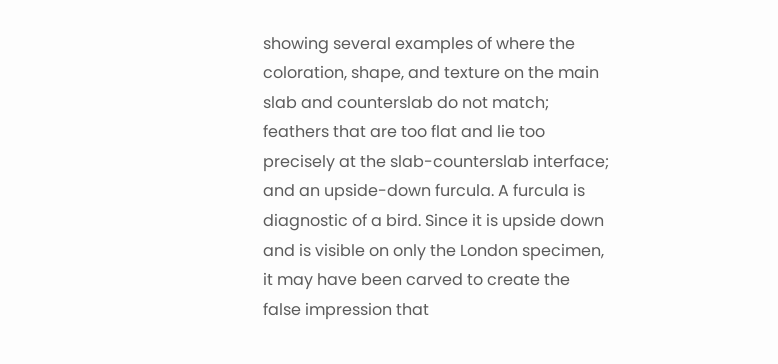showing several examples of where the coloration, shape, and texture on the main slab and counterslab do not match; feathers that are too flat and lie too precisely at the slab-counterslab interface; and an upside-down furcula. A furcula is diagnostic of a bird. Since it is upside down and is visible on only the London specimen, it may have been carved to create the false impression that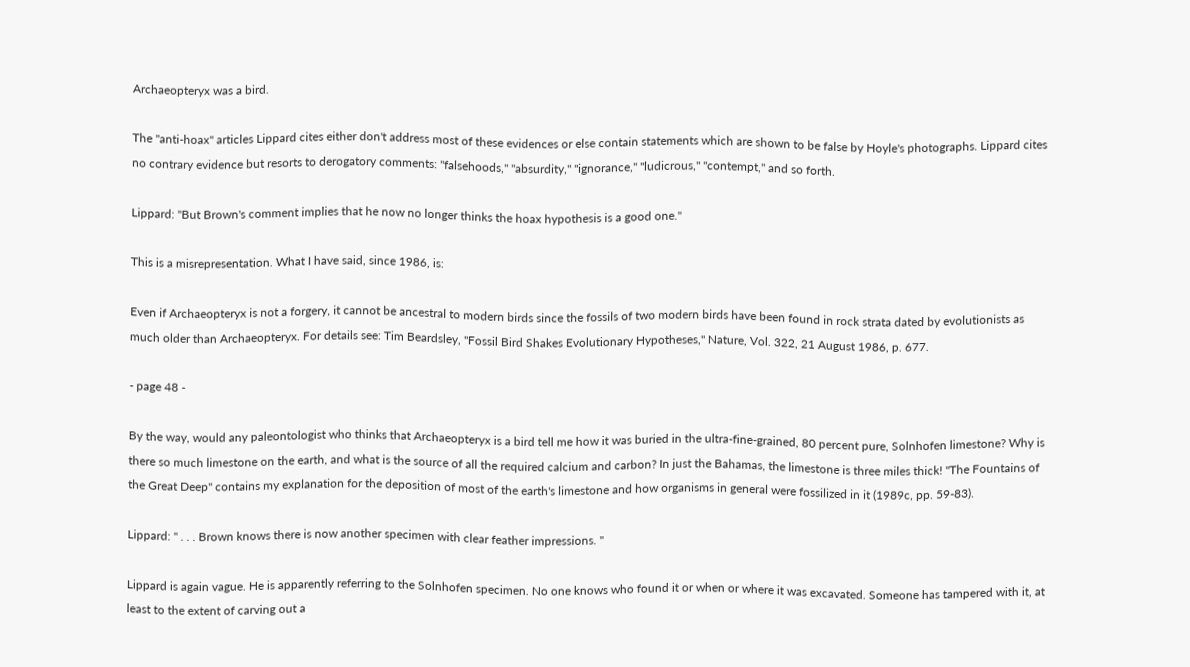Archaeopteryx was a bird.

The "anti-hoax" articles Lippard cites either don't address most of these evidences or else contain statements which are shown to be false by Hoyle's photographs. Lippard cites no contrary evidence but resorts to derogatory comments: "falsehoods," "absurdity," "ignorance," "ludicrous," "contempt," and so forth.

Lippard: "But Brown's comment implies that he now no longer thinks the hoax hypothesis is a good one."

This is a misrepresentation. What I have said, since 1986, is:

Even if Archaeopteryx is not a forgery, it cannot be ancestral to modern birds since the fossils of two modern birds have been found in rock strata dated by evolutionists as much older than Archaeopteryx. For details see: Tim Beardsley, "Fossil Bird Shakes Evolutionary Hypotheses," Nature, Vol. 322, 21 August 1986, p. 677.

- page 48 -

By the way, would any paleontologist who thinks that Archaeopteryx is a bird tell me how it was buried in the ultra-fine-grained, 80 percent pure, Solnhofen limestone? Why is there so much limestone on the earth, and what is the source of all the required calcium and carbon? In just the Bahamas, the limestone is three miles thick! "The Fountains of the Great Deep" contains my explanation for the deposition of most of the earth's limestone and how organisms in general were fossilized in it (1989c, pp. 59-83).

Lippard: " . . . Brown knows there is now another specimen with clear feather impressions. "

Lippard is again vague. He is apparently referring to the Solnhofen specimen. No one knows who found it or when or where it was excavated. Someone has tampered with it, at least to the extent of carving out a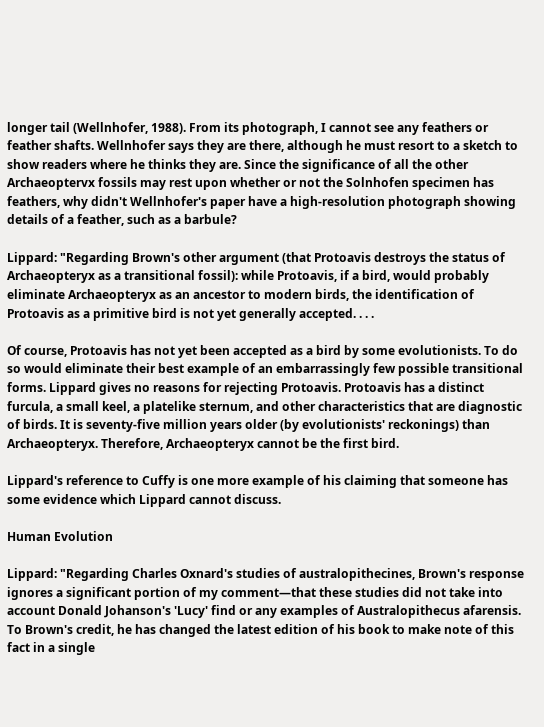longer tail (Wellnhofer, 1988). From its photograph, I cannot see any feathers or feather shafts. Wellnhofer says they are there, although he must resort to a sketch to show readers where he thinks they are. Since the significance of all the other Archaeoptervx fossils may rest upon whether or not the Solnhofen specimen has feathers, why didn't Wellnhofer's paper have a high-resolution photograph showing details of a feather, such as a barbule?

Lippard: "Regarding Brown's other argument (that Protoavis destroys the status of Archaeopteryx as a transitional fossil): while Protoavis, if a bird, would probably eliminate Archaeopteryx as an ancestor to modern birds, the identification of Protoavis as a primitive bird is not yet generally accepted. . . .

Of course, Protoavis has not yet been accepted as a bird by some evolutionists. To do so would eliminate their best example of an embarrassingly few possible transitional forms. Lippard gives no reasons for rejecting Protoavis. Protoavis has a distinct furcula, a small keel, a platelike sternum, and other characteristics that are diagnostic of birds. It is seventy-five million years older (by evolutionists' reckonings) than Archaeopteryx. Therefore, Archaeopteryx cannot be the first bird.

Lippard's reference to Cuffy is one more example of his claiming that someone has some evidence which Lippard cannot discuss.

Human Evolution

Lippard: "Regarding Charles Oxnard's studies of australopithecines, Brown's response ignores a significant portion of my comment—that these studies did not take into account Donald Johanson's 'Lucy' find or any examples of Australopithecus afarensis. To Brown's credit, he has changed the latest edition of his book to make note of this fact in a single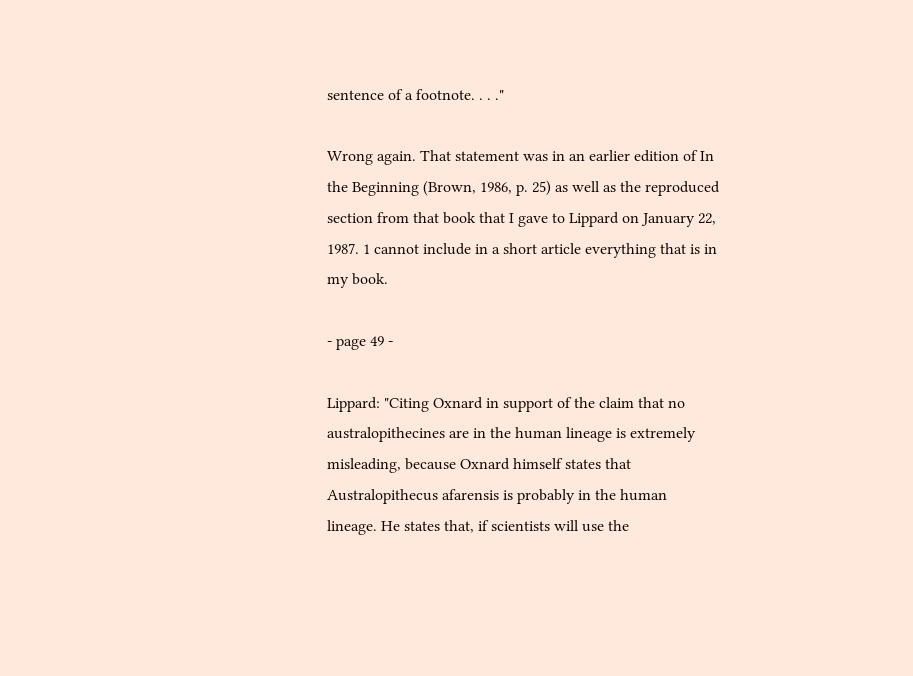sentence of a footnote. . . ."

Wrong again. That statement was in an earlier edition of In the Beginning (Brown, 1986, p. 25) as well as the reproduced section from that book that I gave to Lippard on January 22, 1987. 1 cannot include in a short article everything that is in my book.

- page 49 -

Lippard: "Citing Oxnard in support of the claim that no australopithecines are in the human lineage is extremely misleading, because Oxnard himself states that Australopithecus afarensis is probably in the human lineage. He states that, if scientists will use the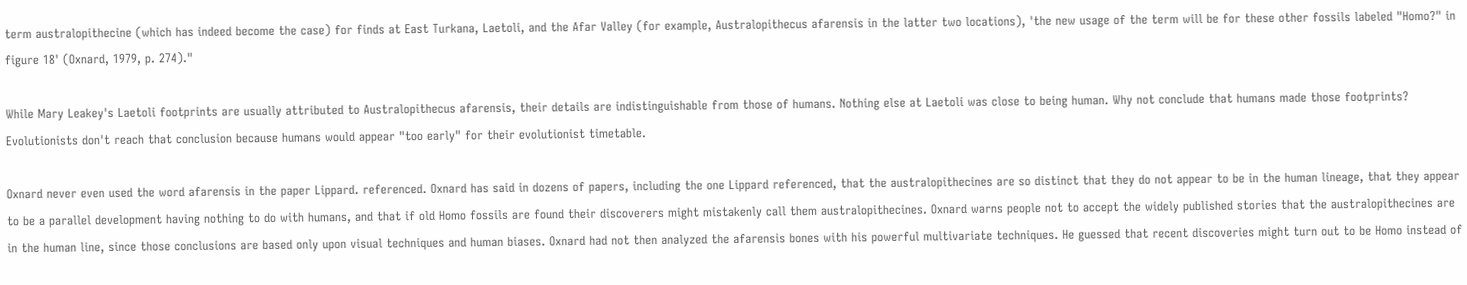term australopithecine (which has indeed become the case) for finds at East Turkana, Laetoli, and the Afar Valley (for example, Australopithecus afarensis in the latter two locations), 'the new usage of the term will be for these other fossils labeled "Homo?" in figure 18' (Oxnard, 1979, p. 274)."

While Mary Leakey's Laetoli footprints are usually attributed to Australopithecus afarensis, their details are indistinguishable from those of humans. Nothing else at Laetoli was close to being human. Why not conclude that humans made those footprints? Evolutionists don't reach that conclusion because humans would appear "too early" for their evolutionist timetable.

Oxnard never even used the word afarensis in the paper Lippard. referenced. Oxnard has said in dozens of papers, including the one Lippard referenced, that the australopithecines are so distinct that they do not appear to be in the human lineage, that they appear to be a parallel development having nothing to do with humans, and that if old Homo fossils are found their discoverers might mistakenly call them australopithecines. Oxnard warns people not to accept the widely published stories that the australopithecines are in the human line, since those conclusions are based only upon visual techniques and human biases. Oxnard had not then analyzed the afarensis bones with his powerful multivariate techniques. He guessed that recent discoveries might turn out to be Homo instead of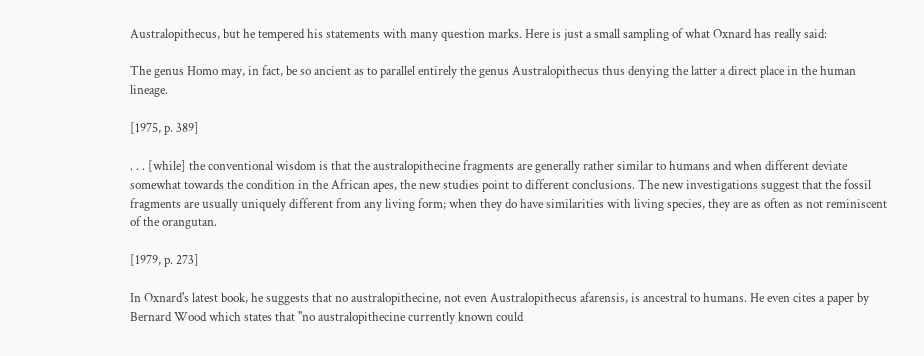Australopithecus, but he tempered his statements with many question marks. Here is just a small sampling of what Oxnard has really said:

The genus Homo may, in fact, be so ancient as to parallel entirely the genus Australopithecus thus denying the latter a direct place in the human lineage.

[1975, p. 389]

. . . [while] the conventional wisdom is that the australopithecine fragments are generally rather similar to humans and when different deviate somewhat towards the condition in the African apes, the new studies point to different conclusions. The new investigations suggest that the fossil fragments are usually uniquely different from any living form; when they do have similarities with living species, they are as often as not reminiscent of the orangutan.

[1979, p. 273]

In Oxnard's latest book, he suggests that no australopithecine, not even Australopithecus afarensis, is ancestral to humans. He even cites a paper by Bernard Wood which states that "no australopithecine currently known could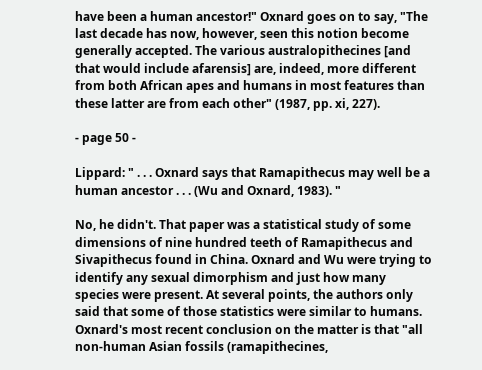have been a human ancestor!" Oxnard goes on to say, "The last decade has now, however, seen this notion become generally accepted. The various australopithecines [and that would include afarensis] are, indeed, more different from both African apes and humans in most features than these latter are from each other" (1987, pp. xi, 227).

- page 50 -

Lippard: " . . . Oxnard says that Ramapithecus may well be a human ancestor . . . (Wu and Oxnard, 1983). "

No, he didn't. That paper was a statistical study of some dimensions of nine hundred teeth of Ramapithecus and Sivapithecus found in China. Oxnard and Wu were trying to identify any sexual dimorphism and just how many species were present. At several points, the authors only said that some of those statistics were similar to humans. Oxnard's most recent conclusion on the matter is that "all non-human Asian fossils (ramapithecines,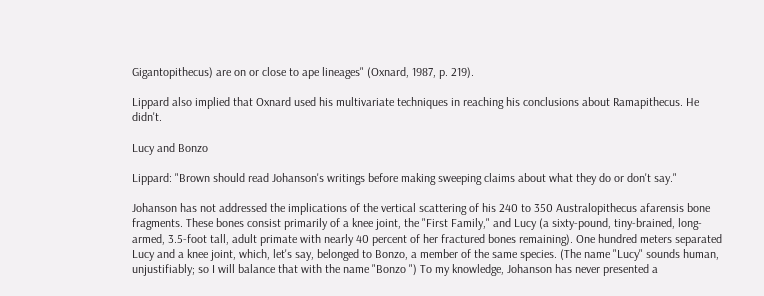Gigantopithecus) are on or close to ape lineages" (Oxnard, 1987, p. 219).

Lippard also implied that Oxnard used his multivariate techniques in reaching his conclusions about Ramapithecus. He didn't.

Lucy and Bonzo

Lippard: "Brown should read Johanson's writings before making sweeping claims about what they do or don't say."

Johanson has not addressed the implications of the vertical scattering of his 240 to 350 Australopithecus afarensis bone fragments. These bones consist primarily of a knee joint, the "First Family," and Lucy (a sixty-pound, tiny-brained, long-armed, 3.5-foot tall, adult primate with nearly 40 percent of her fractured bones remaining). One hundred meters separated Lucy and a knee joint, which, let's say, belonged to Bonzo, a member of the same species. (The name "Lucy" sounds human, unjustifiably; so I will balance that with the name "Bonzo ") To my knowledge, Johanson has never presented a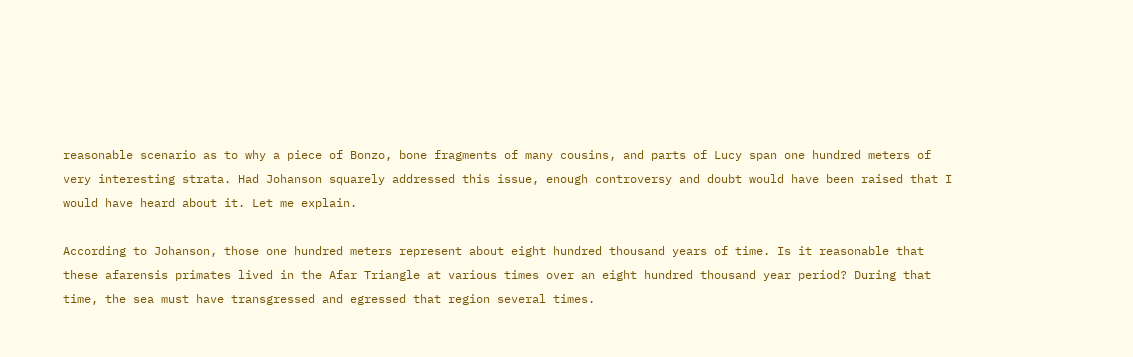reasonable scenario as to why a piece of Bonzo, bone fragments of many cousins, and parts of Lucy span one hundred meters of very interesting strata. Had Johanson squarely addressed this issue, enough controversy and doubt would have been raised that I would have heard about it. Let me explain.

According to Johanson, those one hundred meters represent about eight hundred thousand years of time. Is it reasonable that these afarensis primates lived in the Afar Triangle at various times over an eight hundred thousand year period? During that time, the sea must have transgressed and egressed that region several times.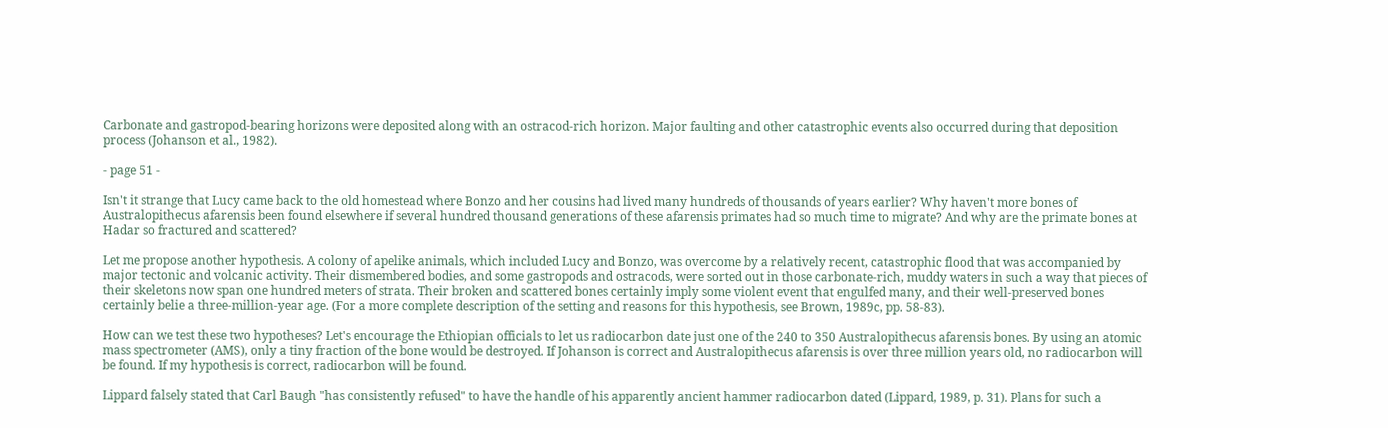Carbonate and gastropod-bearing horizons were deposited along with an ostracod-rich horizon. Major faulting and other catastrophic events also occurred during that deposition process (Johanson et al., 1982).

- page 51 -

Isn't it strange that Lucy came back to the old homestead where Bonzo and her cousins had lived many hundreds of thousands of years earlier? Why haven't more bones of Australopithecus afarensis been found elsewhere if several hundred thousand generations of these afarensis primates had so much time to migrate? And why are the primate bones at Hadar so fractured and scattered?

Let me propose another hypothesis. A colony of apelike animals, which included Lucy and Bonzo, was overcome by a relatively recent, catastrophic flood that was accompanied by major tectonic and volcanic activity. Their dismembered bodies, and some gastropods and ostracods, were sorted out in those carbonate-rich, muddy waters in such a way that pieces of their skeletons now span one hundred meters of strata. Their broken and scattered bones certainly imply some violent event that engulfed many, and their well-preserved bones certainly belie a three-million-year age. (For a more complete description of the setting and reasons for this hypothesis, see Brown, 1989c, pp. 58-83).

How can we test these two hypotheses? Let's encourage the Ethiopian officials to let us radiocarbon date just one of the 240 to 350 Australopithecus afarensis bones. By using an atomic mass spectrometer (AMS), only a tiny fraction of the bone would be destroyed. If Johanson is correct and Australopithecus afarensis is over three million years old, no radiocarbon will be found. If my hypothesis is correct, radiocarbon will be found.

Lippard falsely stated that Carl Baugh "has consistently refused" to have the handle of his apparently ancient hammer radiocarbon dated (Lippard, 1989, p. 31). Plans for such a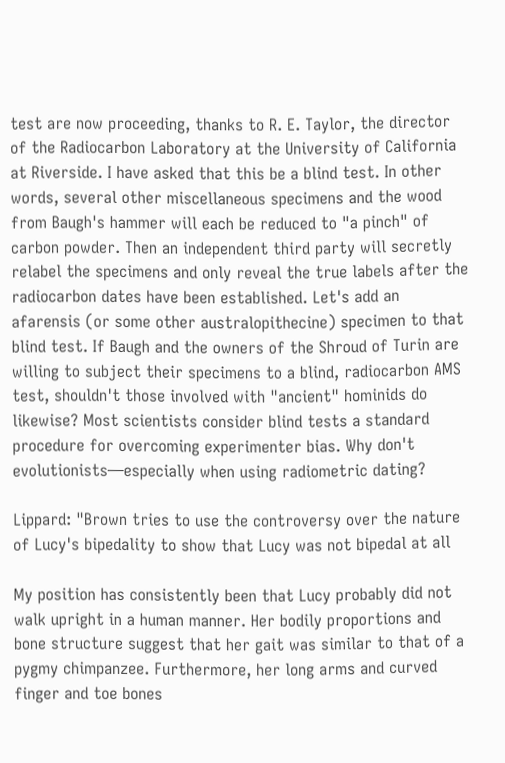test are now proceeding, thanks to R. E. Taylor, the director of the Radiocarbon Laboratory at the University of California at Riverside. I have asked that this be a blind test. In other words, several other miscellaneous specimens and the wood from Baugh's hammer will each be reduced to "a pinch" of carbon powder. Then an independent third party will secretly relabel the specimens and only reveal the true labels after the radiocarbon dates have been established. Let's add an afarensis (or some other australopithecine) specimen to that blind test. If Baugh and the owners of the Shroud of Turin are willing to subject their specimens to a blind, radiocarbon AMS test, shouldn't those involved with "ancient" hominids do likewise? Most scientists consider blind tests a standard procedure for overcoming experimenter bias. Why don't evolutionists—especially when using radiometric dating?

Lippard: "Brown tries to use the controversy over the nature of Lucy's bipedality to show that Lucy was not bipedal at all

My position has consistently been that Lucy probably did not walk upright in a human manner. Her bodily proportions and bone structure suggest that her gait was similar to that of a pygmy chimpanzee. Furthermore, her long arms and curved finger and toe bones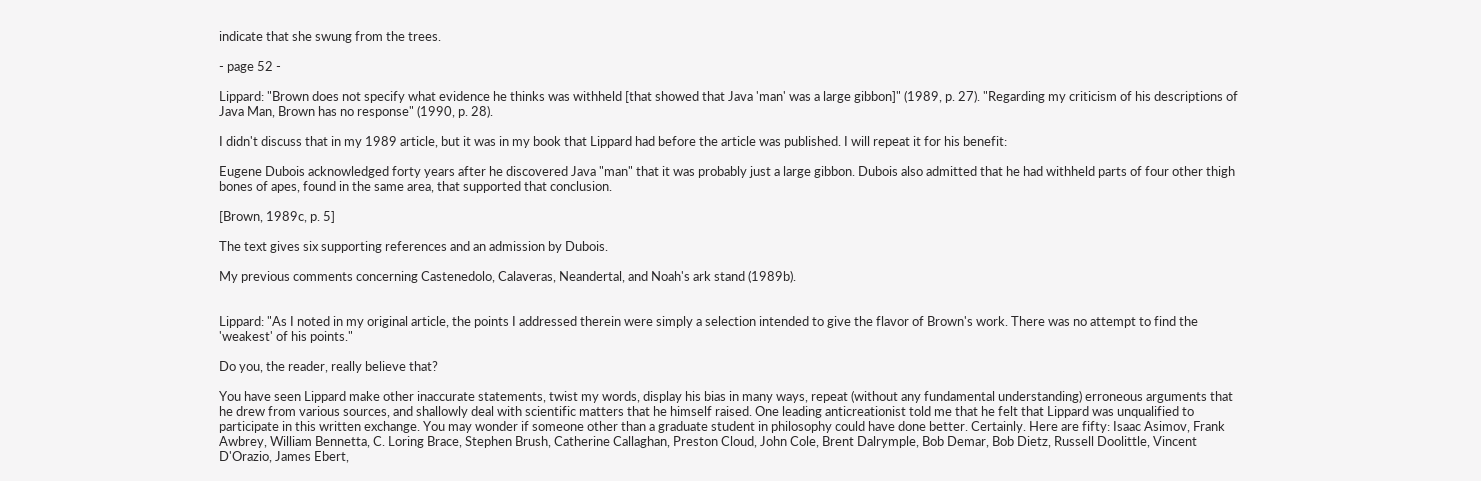indicate that she swung from the trees.

- page 52 -

Lippard: "Brown does not specify what evidence he thinks was withheld [that showed that Java 'man' was a large gibbon]" (1989, p. 27). "Regarding my criticism of his descriptions of Java Man, Brown has no response" (1990, p. 28).

I didn't discuss that in my 1989 article, but it was in my book that Lippard had before the article was published. I will repeat it for his benefit:

Eugene Dubois acknowledged forty years after he discovered Java "man" that it was probably just a large gibbon. Dubois also admitted that he had withheld parts of four other thigh bones of apes, found in the same area, that supported that conclusion.

[Brown, 1989c, p. 5]

The text gives six supporting references and an admission by Dubois.

My previous comments concerning Castenedolo, Calaveras, Neandertal, and Noah's ark stand (1989b).


Lippard: "As I noted in my original article, the points I addressed therein were simply a selection intended to give the flavor of Brown's work. There was no attempt to find the 'weakest' of his points."

Do you, the reader, really believe that?

You have seen Lippard make other inaccurate statements, twist my words, display his bias in many ways, repeat (without any fundamental understanding) erroneous arguments that he drew from various sources, and shallowly deal with scientific matters that he himself raised. One leading anticreationist told me that he felt that Lippard was unqualified to participate in this written exchange. You may wonder if someone other than a graduate student in philosophy could have done better. Certainly. Here are fifty: Isaac Asimov, Frank Awbrey, William Bennetta, C. Loring Brace, Stephen Brush, Catherine Callaghan, Preston Cloud, John Cole, Brent Dalrymple, Bob Demar, Bob Dietz, Russell Doolittle, Vincent D'Orazio, James Ebert,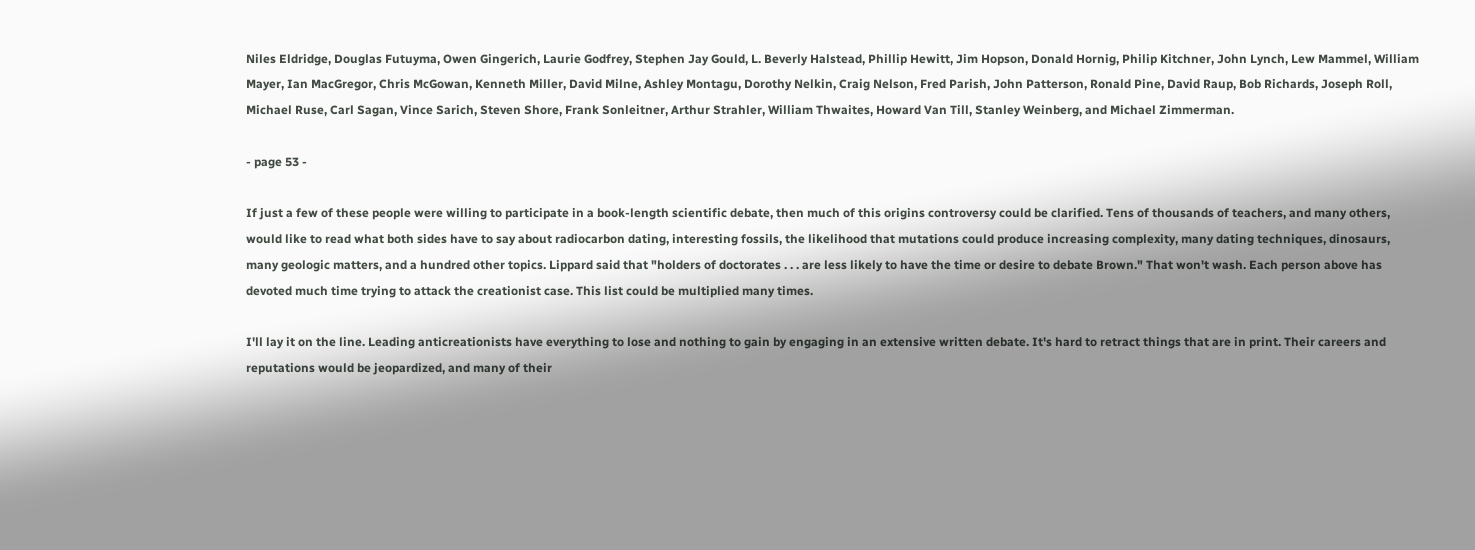Niles Eldridge, Douglas Futuyma, Owen Gingerich, Laurie Godfrey, Stephen Jay Gould, L. Beverly Halstead, Phillip Hewitt, Jim Hopson, Donald Hornig, Philip Kitchner, John Lynch, Lew Mammel, William Mayer, Ian MacGregor, Chris McGowan, Kenneth Miller, David Milne, Ashley Montagu, Dorothy Nelkin, Craig Nelson, Fred Parish, John Patterson, Ronald Pine, David Raup, Bob Richards, Joseph Roll, Michael Ruse, Carl Sagan, Vince Sarich, Steven Shore, Frank Sonleitner, Arthur Strahler, William Thwaites, Howard Van Till, Stanley Weinberg, and Michael Zimmerman.

- page 53 -

If just a few of these people were willing to participate in a book-length scientific debate, then much of this origins controversy could be clarified. Tens of thousands of teachers, and many others, would like to read what both sides have to say about radiocarbon dating, interesting fossils, the likelihood that mutations could produce increasing complexity, many dating techniques, dinosaurs, many geologic matters, and a hundred other topics. Lippard said that "holders of doctorates . . . are less likely to have the time or desire to debate Brown." That won't wash. Each person above has devoted much time trying to attack the creationist case. This list could be multiplied many times.

I'll lay it on the line. Leading anticreationists have everything to lose and nothing to gain by engaging in an extensive written debate. It's hard to retract things that are in print. Their careers and reputations would be jeopardized, and many of their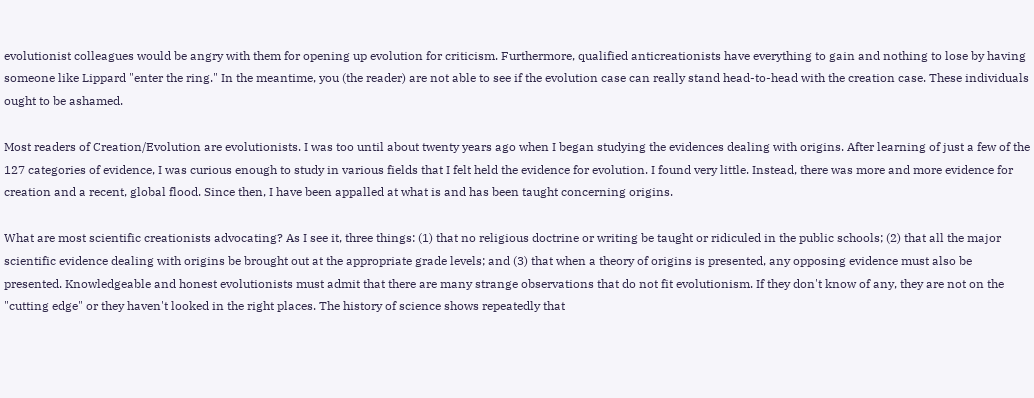evolutionist colleagues would be angry with them for opening up evolution for criticism. Furthermore, qualified anticreationists have everything to gain and nothing to lose by having someone like Lippard "enter the ring." In the meantime, you (the reader) are not able to see if the evolution case can really stand head-to-head with the creation case. These individuals ought to be ashamed.

Most readers of Creation/Evolution are evolutionists. I was too until about twenty years ago when I began studying the evidences dealing with origins. After learning of just a few of the 127 categories of evidence, I was curious enough to study in various fields that I felt held the evidence for evolution. I found very little. Instead, there was more and more evidence for creation and a recent, global flood. Since then, I have been appalled at what is and has been taught concerning origins.

What are most scientific creationists advocating? As I see it, three things: (1) that no religious doctrine or writing be taught or ridiculed in the public schools; (2) that all the major scientific evidence dealing with origins be brought out at the appropriate grade levels; and (3) that when a theory of origins is presented, any opposing evidence must also be presented. Knowledgeable and honest evolutionists must admit that there are many strange observations that do not fit evolutionism. If they don't know of any, they are not on the "cutting edge" or they haven't looked in the right places. The history of science shows repeatedly that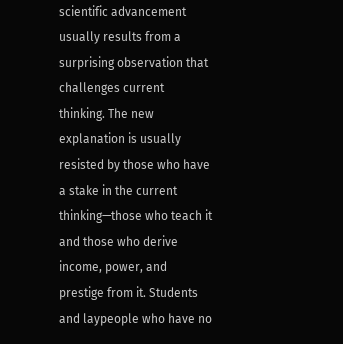scientific advancement usually results from a surprising observation that challenges current thinking. The new explanation is usually resisted by those who have a stake in the current thinking—those who teach it and those who derive income, power, and prestige from it. Students and laypeople who have no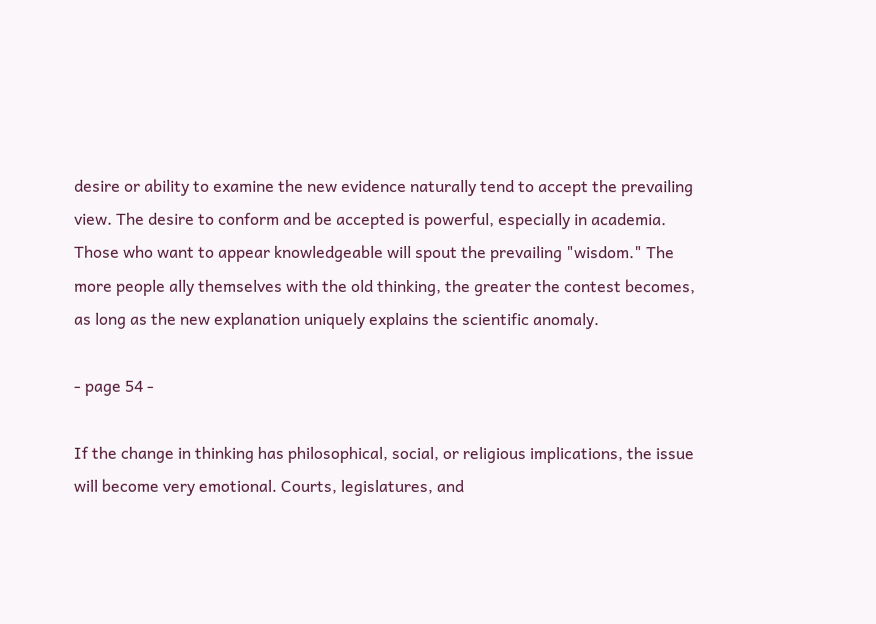desire or ability to examine the new evidence naturally tend to accept the prevailing view. The desire to conform and be accepted is powerful, especially in academia. Those who want to appear knowledgeable will spout the prevailing "wisdom." The more people ally themselves with the old thinking, the greater the contest becomes, as long as the new explanation uniquely explains the scientific anomaly.

- page 54 -

If the change in thinking has philosophical, social, or religious implications, the issue will become very emotional. Courts, legislatures, and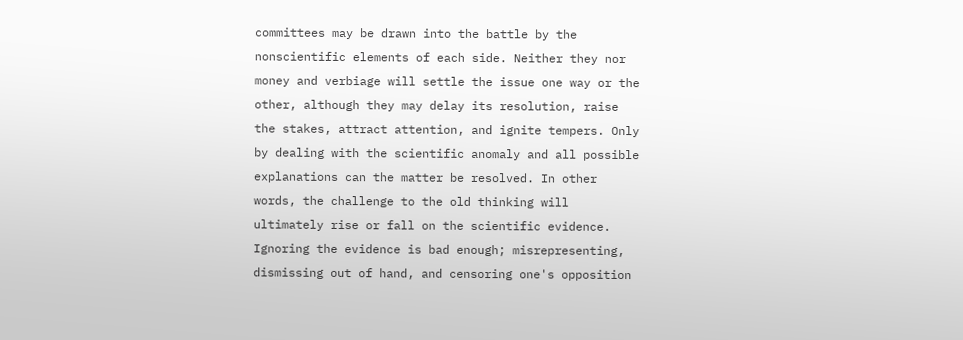committees may be drawn into the battle by the nonscientific elements of each side. Neither they nor money and verbiage will settle the issue one way or the other, although they may delay its resolution, raise the stakes, attract attention, and ignite tempers. Only by dealing with the scientific anomaly and all possible explanations can the matter be resolved. In other words, the challenge to the old thinking will ultimately rise or fall on the scientific evidence. Ignoring the evidence is bad enough; misrepresenting, dismissing out of hand, and censoring one's opposition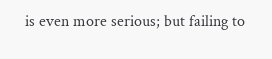is even more serious; but failing to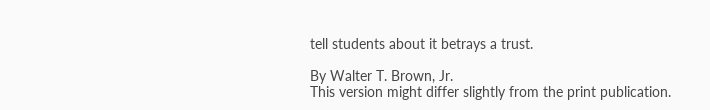tell students about it betrays a trust.

By Walter T. Brown, Jr.
This version might differ slightly from the print publication.